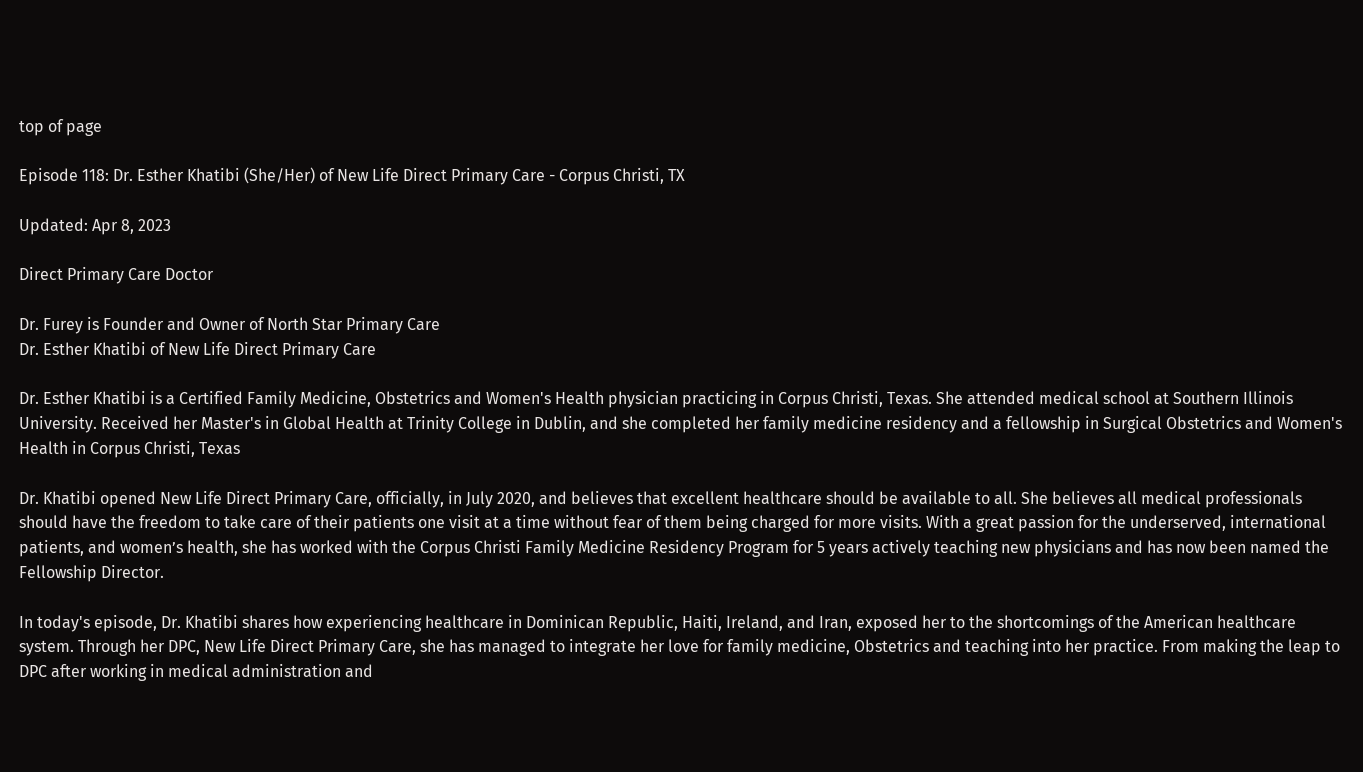top of page

Episode 118: Dr. Esther Khatibi (She/Her) of New Life Direct Primary Care - Corpus Christi, TX

Updated: Apr 8, 2023

Direct Primary Care Doctor

Dr. Furey is Founder and Owner of North Star Primary Care
Dr. Esther Khatibi of New Life Direct Primary Care

Dr. Esther Khatibi is a Certified Family Medicine, Obstetrics and Women's Health physician practicing in Corpus Christi, Texas. She attended medical school at Southern Illinois University. Received her Master's in Global Health at Trinity College in Dublin, and she completed her family medicine residency and a fellowship in Surgical Obstetrics and Women's Health in Corpus Christi, Texas

Dr. Khatibi opened New Life Direct Primary Care, officially, in July 2020, and believes that excellent healthcare should be available to all. She believes all medical professionals should have the freedom to take care of their patients one visit at a time without fear of them being charged for more visits. With a great passion for the underserved, international patients, and women’s health, she has worked with the Corpus Christi Family Medicine Residency Program for 5 years actively teaching new physicians and has now been named the Fellowship Director.

In today's episode, Dr. Khatibi shares how experiencing healthcare in Dominican Republic, Haiti, Ireland, and Iran, exposed her to the shortcomings of the American healthcare system. Through her DPC, New Life Direct Primary Care, she has managed to integrate her love for family medicine, Obstetrics and teaching into her practice. From making the leap to DPC after working in medical administration and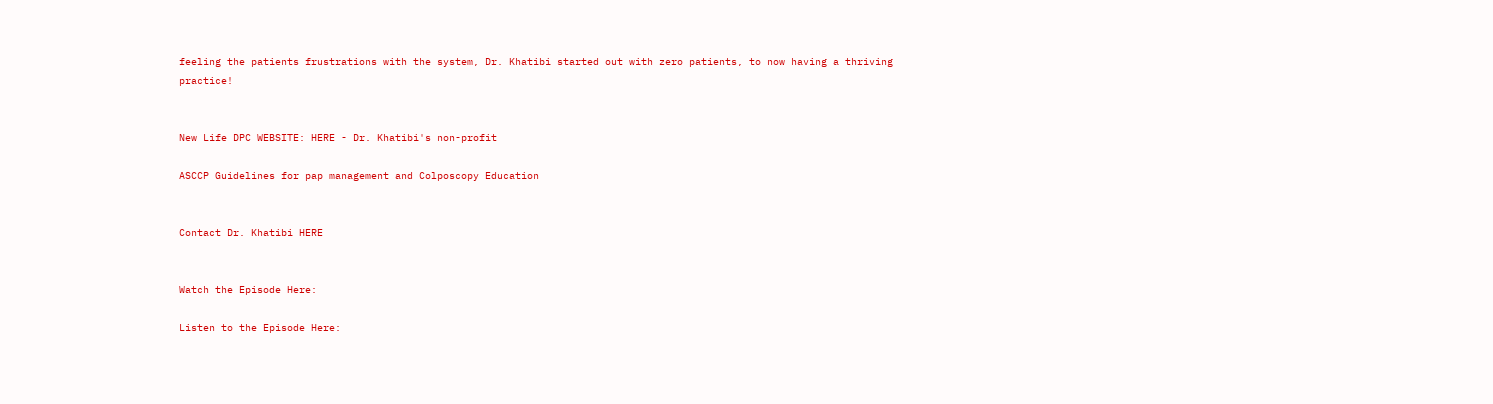feeling the patients frustrations with the system, Dr. Khatibi started out with zero patients, to now having a thriving practice!


New Life DPC WEBSITE: HERE - Dr. Khatibi's non-profit

ASCCP Guidelines for pap management and Colposcopy Education


Contact Dr. Khatibi HERE


Watch the Episode Here:

Listen to the Episode Here: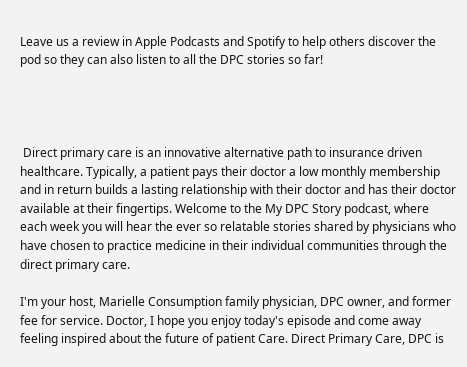Leave us a review in Apple Podcasts and Spotify to help others discover the pod so they can also listen to all the DPC stories so far!




 Direct primary care is an innovative alternative path to insurance driven healthcare. Typically, a patient pays their doctor a low monthly membership and in return builds a lasting relationship with their doctor and has their doctor available at their fingertips. Welcome to the My DPC Story podcast, where each week you will hear the ever so relatable stories shared by physicians who have chosen to practice medicine in their individual communities through the direct primary care.

I'm your host, Marielle Consumption family physician, DPC owner, and former fee for service. Doctor, I hope you enjoy today's episode and come away feeling inspired about the future of patient Care. Direct Primary Care, DPC is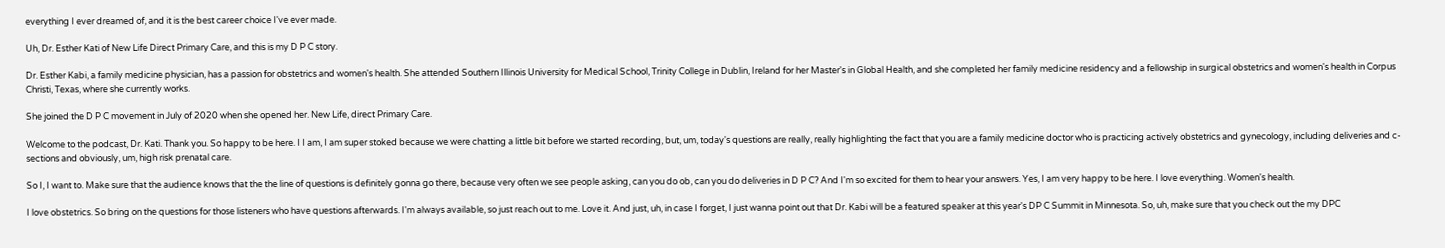everything I ever dreamed of, and it is the best career choice I've ever made.

Uh, Dr. Esther Kati of New Life Direct Primary Care, and this is my D P C story.

Dr. Esther Kabi, a family medicine physician, has a passion for obstetrics and women's health. She attended Southern Illinois University for Medical School, Trinity College in Dublin, Ireland for her Master's in Global Health, and she completed her family medicine residency and a fellowship in surgical obstetrics and women's health in Corpus Christi, Texas, where she currently works.

She joined the D P C movement in July of 2020 when she opened her. New Life, direct Primary Care.

Welcome to the podcast, Dr. Kati. Thank you. So happy to be here. I I am, I am super stoked because we were chatting a little bit before we started recording, but, um, today's questions are really, really highlighting the fact that you are a family medicine doctor who is practicing actively obstetrics and gynecology, including deliveries and c-sections and obviously, um, high risk prenatal care.

So I, I want to. Make sure that the audience knows that the the line of questions is definitely gonna go there, because very often we see people asking, can you do ob, can you do deliveries in D P C? And I'm so excited for them to hear your answers. Yes, I am very happy to be here. I love everything. Women's health.

I love obstetrics. So bring on the questions for those listeners who have questions afterwards. I'm always available, so just reach out to me. Love it. And just, uh, in case I forget, I just wanna point out that Dr. Kabi will be a featured speaker at this year's DP C Summit in Minnesota. So, uh, make sure that you check out the my DPC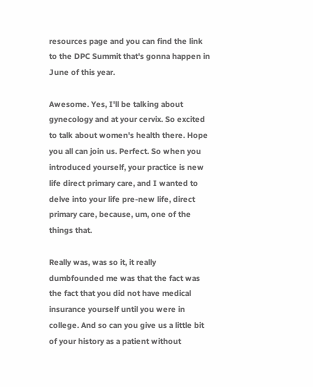resources page and you can find the link to the DPC Summit that's gonna happen in June of this year.

Awesome. Yes, I'll be talking about gynecology and at your cervix. So excited to talk about women's health there. Hope you all can join us. Perfect. So when you introduced yourself, your practice is new life direct primary care, and I wanted to delve into your life pre-new life, direct primary care, because, um, one of the things that.

Really was, was so it, it really dumbfounded me was that the fact was the fact that you did not have medical insurance yourself until you were in college. And so can you give us a little bit of your history as a patient without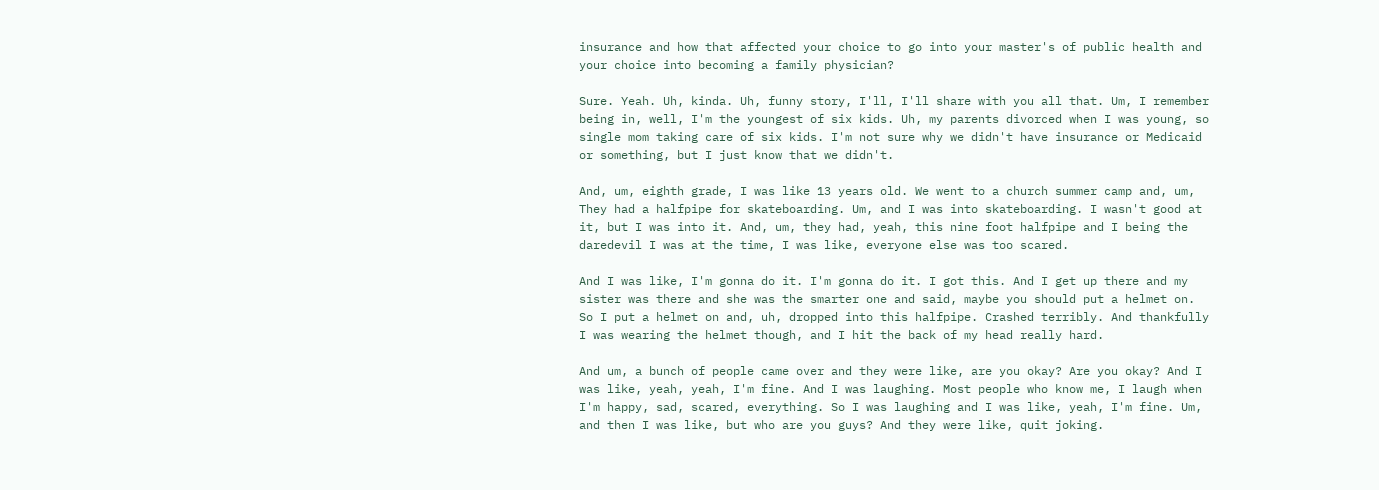insurance and how that affected your choice to go into your master's of public health and your choice into becoming a family physician?

Sure. Yeah. Uh, kinda. Uh, funny story, I'll, I'll share with you all that. Um, I remember being in, well, I'm the youngest of six kids. Uh, my parents divorced when I was young, so single mom taking care of six kids. I'm not sure why we didn't have insurance or Medicaid or something, but I just know that we didn't.

And, um, eighth grade, I was like 13 years old. We went to a church summer camp and, um, They had a halfpipe for skateboarding. Um, and I was into skateboarding. I wasn't good at it, but I was into it. And, um, they had, yeah, this nine foot halfpipe and I being the daredevil I was at the time, I was like, everyone else was too scared.

And I was like, I'm gonna do it. I'm gonna do it. I got this. And I get up there and my sister was there and she was the smarter one and said, maybe you should put a helmet on. So I put a helmet on and, uh, dropped into this halfpipe. Crashed terribly. And thankfully I was wearing the helmet though, and I hit the back of my head really hard.

And um, a bunch of people came over and they were like, are you okay? Are you okay? And I was like, yeah, yeah, I'm fine. And I was laughing. Most people who know me, I laugh when I'm happy, sad, scared, everything. So I was laughing and I was like, yeah, I'm fine. Um, and then I was like, but who are you guys? And they were like, quit joking.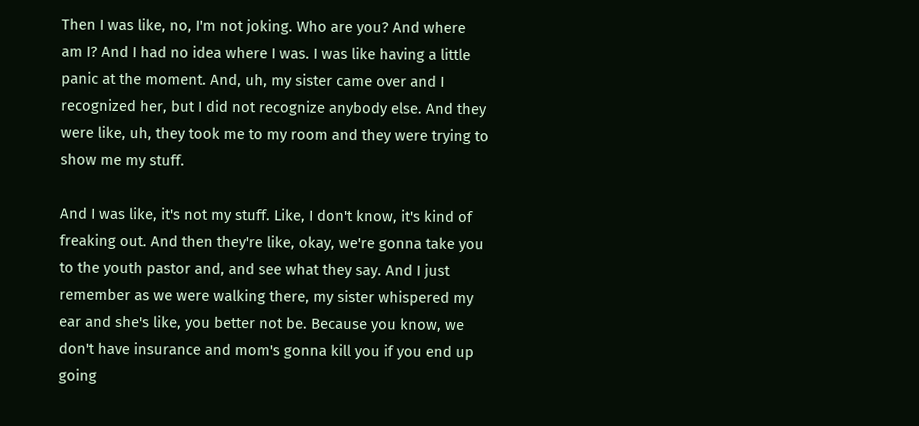Then I was like, no, I'm not joking. Who are you? And where am I? And I had no idea where I was. I was like having a little panic at the moment. And, uh, my sister came over and I recognized her, but I did not recognize anybody else. And they were like, uh, they took me to my room and they were trying to show me my stuff.

And I was like, it's not my stuff. Like, I don't know, it's kind of freaking out. And then they're like, okay, we're gonna take you to the youth pastor and, and see what they say. And I just remember as we were walking there, my sister whispered my ear and she's like, you better not be. Because you know, we don't have insurance and mom's gonna kill you if you end up going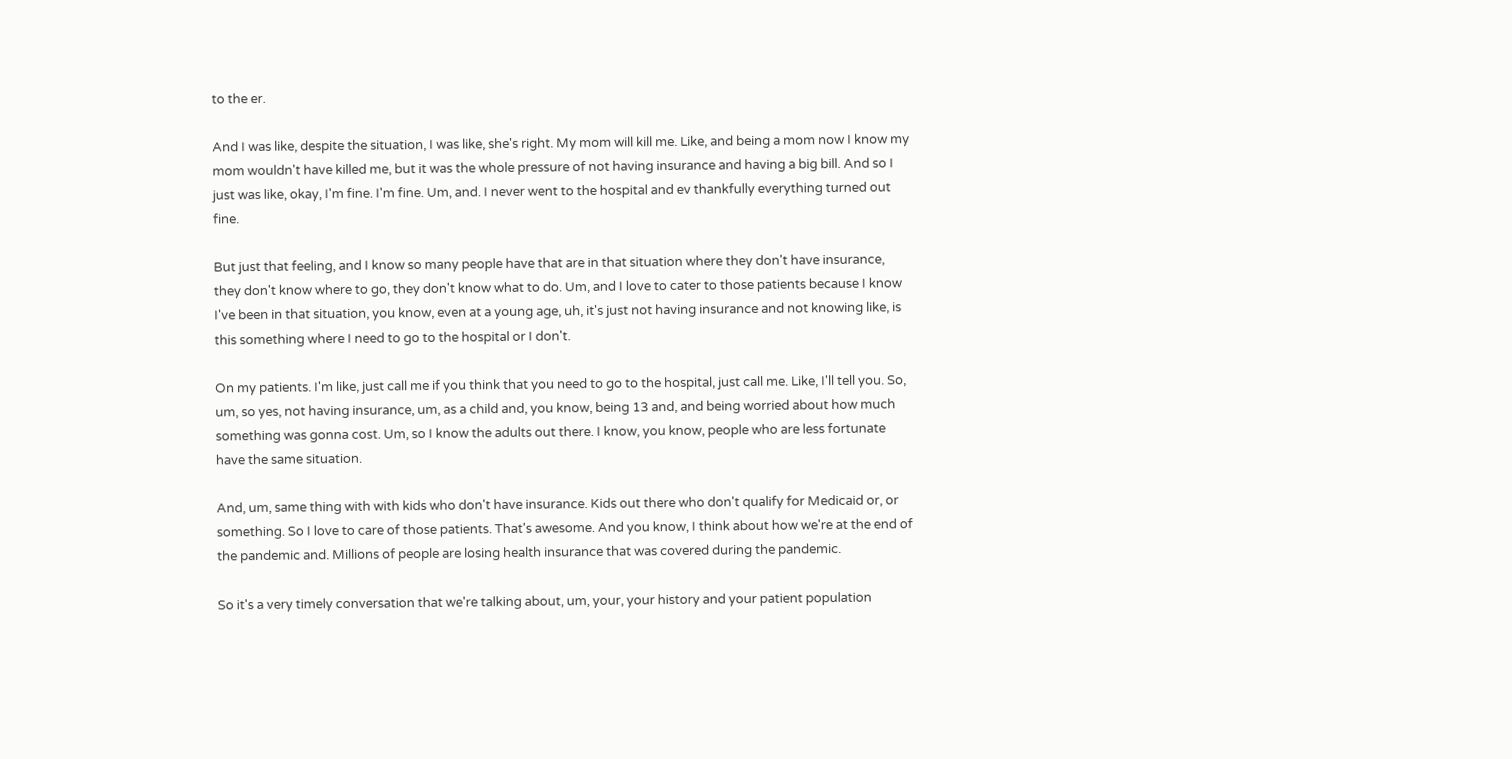to the er.

And I was like, despite the situation, I was like, she's right. My mom will kill me. Like, and being a mom now I know my mom wouldn't have killed me, but it was the whole pressure of not having insurance and having a big bill. And so I just was like, okay, I'm fine. I'm fine. Um, and. I never went to the hospital and ev thankfully everything turned out fine.

But just that feeling, and I know so many people have that are in that situation where they don't have insurance, they don't know where to go, they don't know what to do. Um, and I love to cater to those patients because I know I've been in that situation, you know, even at a young age, uh, it's just not having insurance and not knowing like, is this something where I need to go to the hospital or I don't.

On my patients. I'm like, just call me if you think that you need to go to the hospital, just call me. Like, I'll tell you. So, um, so yes, not having insurance, um, as a child and, you know, being 13 and, and being worried about how much something was gonna cost. Um, so I know the adults out there. I know, you know, people who are less fortunate have the same situation.

And, um, same thing with with kids who don't have insurance. Kids out there who don't qualify for Medicaid or, or something. So I love to care of those patients. That's awesome. And you know, I think about how we're at the end of the pandemic and. Millions of people are losing health insurance that was covered during the pandemic.

So it's a very timely conversation that we're talking about, um, your, your history and your patient population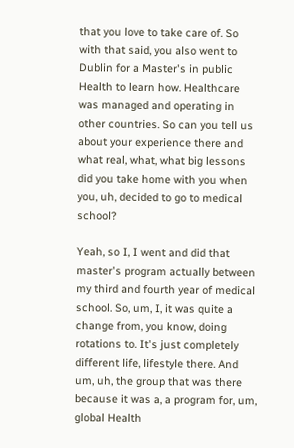that you love to take care of. So with that said, you also went to Dublin for a Master's in public Health to learn how. Healthcare was managed and operating in other countries. So can you tell us about your experience there and what real, what, what big lessons did you take home with you when you, uh, decided to go to medical school?

Yeah, so I, I went and did that master's program actually between my third and fourth year of medical school. So, um, I, it was quite a change from, you know, doing rotations to. It's just completely different life, lifestyle there. And um, uh, the group that was there because it was a, a program for, um, global Health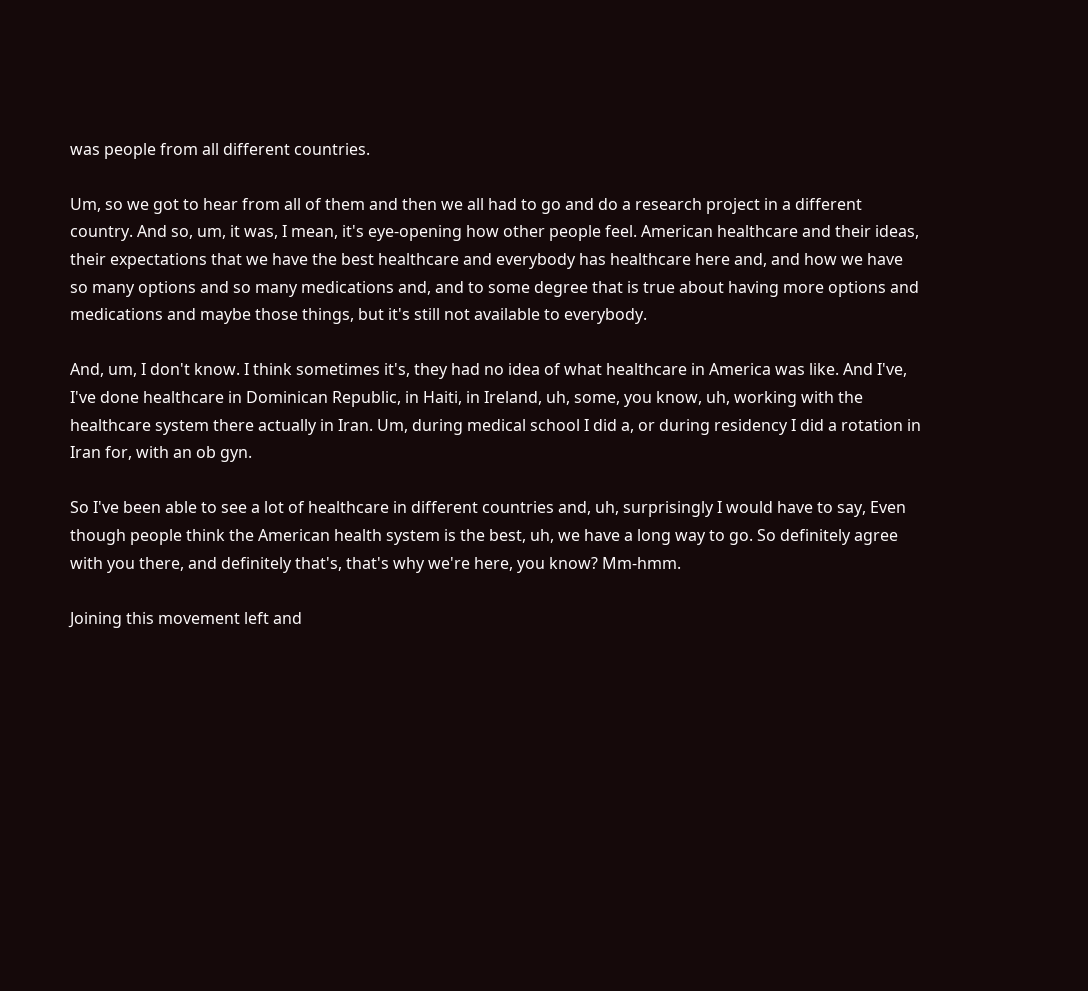was people from all different countries.

Um, so we got to hear from all of them and then we all had to go and do a research project in a different country. And so, um, it was, I mean, it's eye-opening how other people feel. American healthcare and their ideas, their expectations that we have the best healthcare and everybody has healthcare here and, and how we have so many options and so many medications and, and to some degree that is true about having more options and medications and maybe those things, but it's still not available to everybody.

And, um, I don't know. I think sometimes it's, they had no idea of what healthcare in America was like. And I've, I've done healthcare in Dominican Republic, in Haiti, in Ireland, uh, some, you know, uh, working with the healthcare system there actually in Iran. Um, during medical school I did a, or during residency I did a rotation in Iran for, with an ob gyn.

So I've been able to see a lot of healthcare in different countries and, uh, surprisingly I would have to say, Even though people think the American health system is the best, uh, we have a long way to go. So definitely agree with you there, and definitely that's, that's why we're here, you know? Mm-hmm.

Joining this movement left and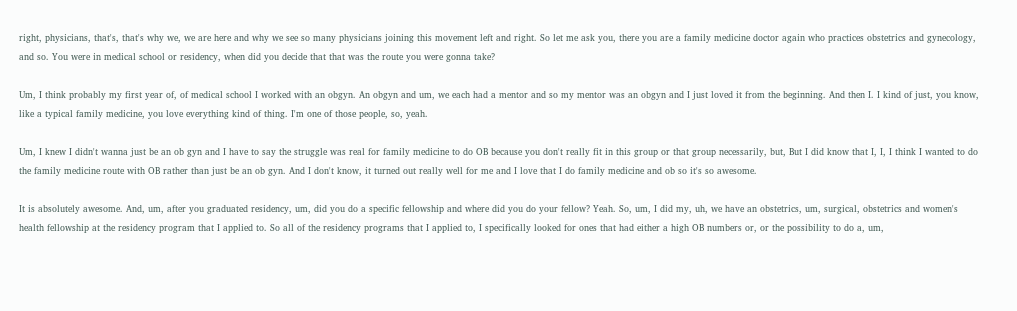right, physicians, that's, that's why we, we are here and why we see so many physicians joining this movement left and right. So let me ask you, there you are a family medicine doctor again who practices obstetrics and gynecology, and so. You were in medical school or residency, when did you decide that that was the route you were gonna take?

Um, I think probably my first year of, of medical school I worked with an obgyn. An obgyn and um, we each had a mentor and so my mentor was an obgyn and I just loved it from the beginning. And then I. I kind of just, you know, like a typical family medicine, you love everything kind of thing. I'm one of those people, so, yeah.

Um, I knew I didn't wanna just be an ob gyn and I have to say the struggle was real for family medicine to do OB because you don't really fit in this group or that group necessarily, but, But I did know that I, I, I think I wanted to do the family medicine route with OB rather than just be an ob gyn. And I don't know, it turned out really well for me and I love that I do family medicine and ob so it's so awesome.

It is absolutely awesome. And, um, after you graduated residency, um, did you do a specific fellowship and where did you do your fellow? Yeah. So, um, I did my, uh, we have an obstetrics, um, surgical, obstetrics and women's health fellowship at the residency program that I applied to. So all of the residency programs that I applied to, I specifically looked for ones that had either a high OB numbers or, or the possibility to do a, um,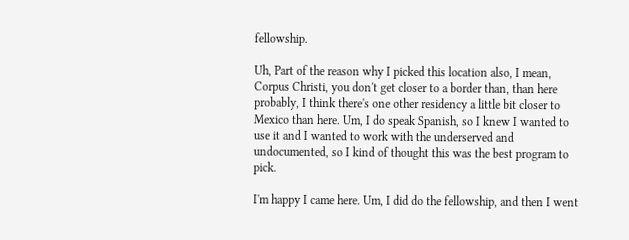fellowship.

Uh, Part of the reason why I picked this location also, I mean, Corpus Christi, you don't get closer to a border than, than here probably, I think there's one other residency a little bit closer to Mexico than here. Um, I do speak Spanish, so I knew I wanted to use it and I wanted to work with the underserved and undocumented, so I kind of thought this was the best program to pick.

I'm happy I came here. Um, I did do the fellowship, and then I went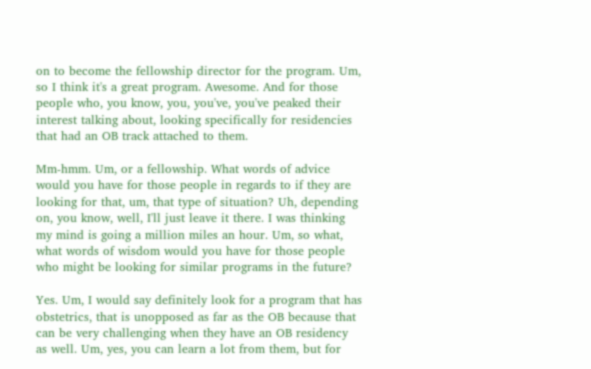on to become the fellowship director for the program. Um, so I think it's a great program. Awesome. And for those people who, you know, you, you've, you've peaked their interest talking about, looking specifically for residencies that had an OB track attached to them.

Mm-hmm. Um, or a fellowship. What words of advice would you have for those people in regards to if they are looking for that, um, that type of situation? Uh, depending on, you know, well, I'll just leave it there. I was thinking my mind is going a million miles an hour. Um, so what, what words of wisdom would you have for those people who might be looking for similar programs in the future?

Yes. Um, I would say definitely look for a program that has obstetrics, that is unopposed as far as the OB because that can be very challenging when they have an OB residency as well. Um, yes, you can learn a lot from them, but for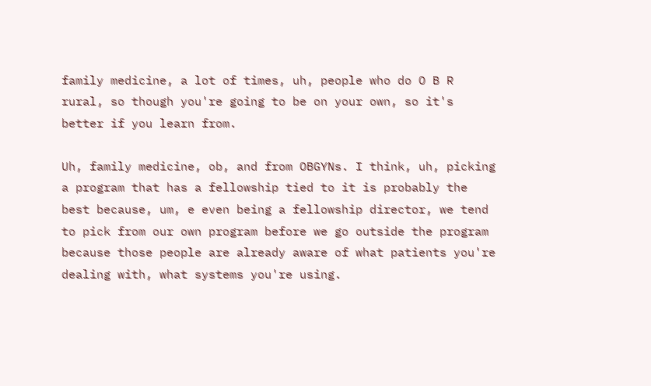family medicine, a lot of times, uh, people who do O B R rural, so though you're going to be on your own, so it's better if you learn from.

Uh, family medicine, ob, and from OBGYNs. I think, uh, picking a program that has a fellowship tied to it is probably the best because, um, e even being a fellowship director, we tend to pick from our own program before we go outside the program because those people are already aware of what patients you're dealing with, what systems you're using.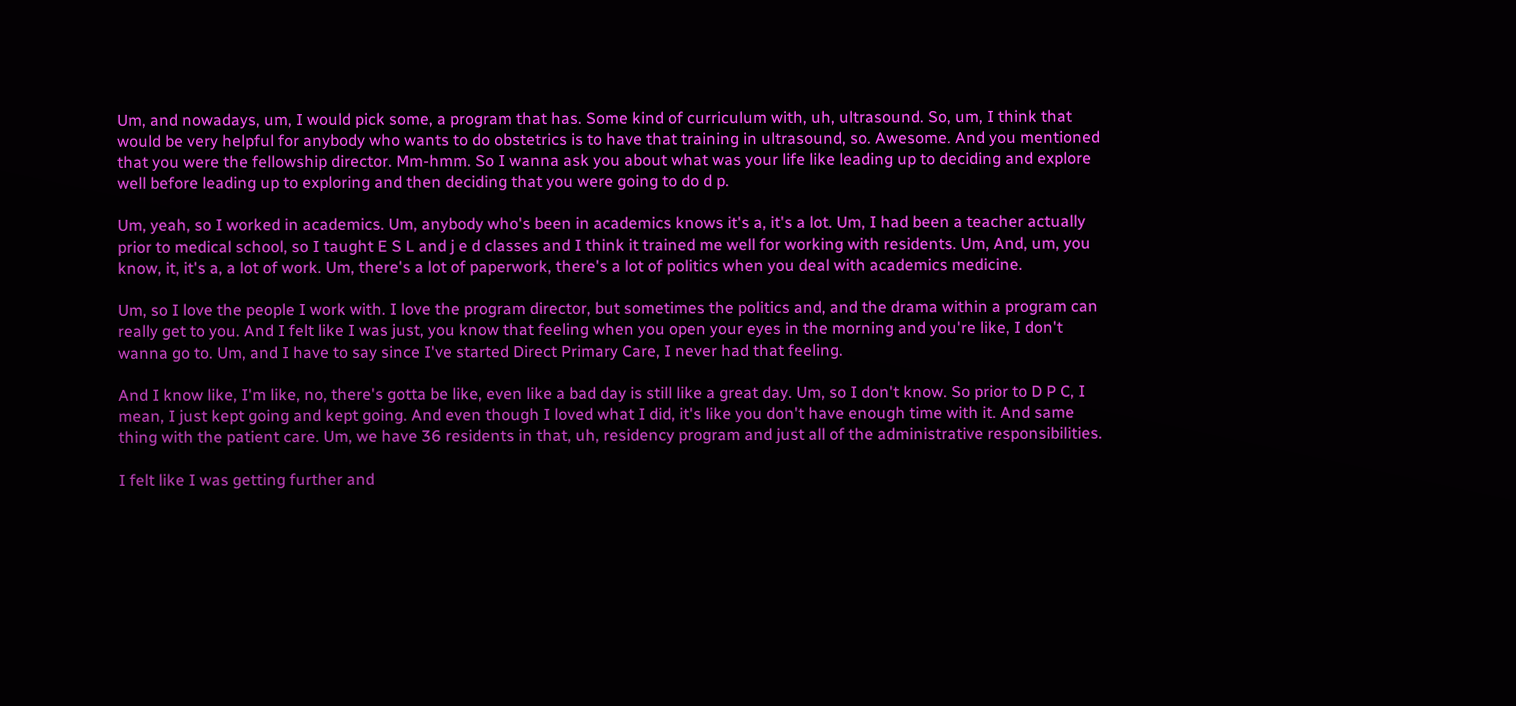Um, and nowadays, um, I would pick some, a program that has. Some kind of curriculum with, uh, ultrasound. So, um, I think that would be very helpful for anybody who wants to do obstetrics is to have that training in ultrasound, so. Awesome. And you mentioned that you were the fellowship director. Mm-hmm. So I wanna ask you about what was your life like leading up to deciding and explore well before leading up to exploring and then deciding that you were going to do d p.

Um, yeah, so I worked in academics. Um, anybody who's been in academics knows it's a, it's a lot. Um, I had been a teacher actually prior to medical school, so I taught E S L and j e d classes and I think it trained me well for working with residents. Um, And, um, you know, it, it's a, a lot of work. Um, there's a lot of paperwork, there's a lot of politics when you deal with academics medicine.

Um, so I love the people I work with. I love the program director, but sometimes the politics and, and the drama within a program can really get to you. And I felt like I was just, you know that feeling when you open your eyes in the morning and you're like, I don't wanna go to. Um, and I have to say since I've started Direct Primary Care, I never had that feeling.

And I know like, I'm like, no, there's gotta be like, even like a bad day is still like a great day. Um, so I don't know. So prior to D P C, I mean, I just kept going and kept going. And even though I loved what I did, it's like you don't have enough time with it. And same thing with the patient care. Um, we have 36 residents in that, uh, residency program and just all of the administrative responsibilities.

I felt like I was getting further and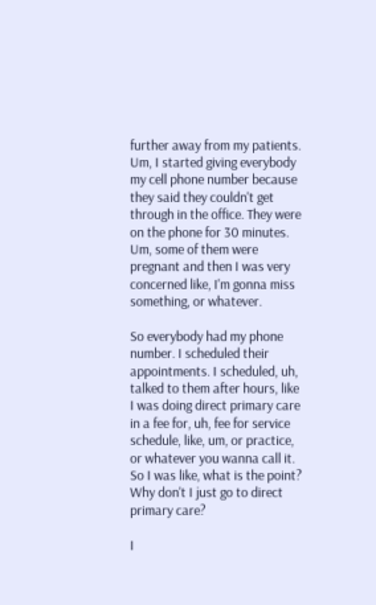further away from my patients. Um, I started giving everybody my cell phone number because they said they couldn't get through in the office. They were on the phone for 30 minutes. Um, some of them were pregnant and then I was very concerned like, I'm gonna miss something, or whatever.

So everybody had my phone number. I scheduled their appointments. I scheduled, uh, talked to them after hours, like I was doing direct primary care in a fee for, uh, fee for service schedule, like, um, or practice, or whatever you wanna call it. So I was like, what is the point? Why don't I just go to direct primary care?

I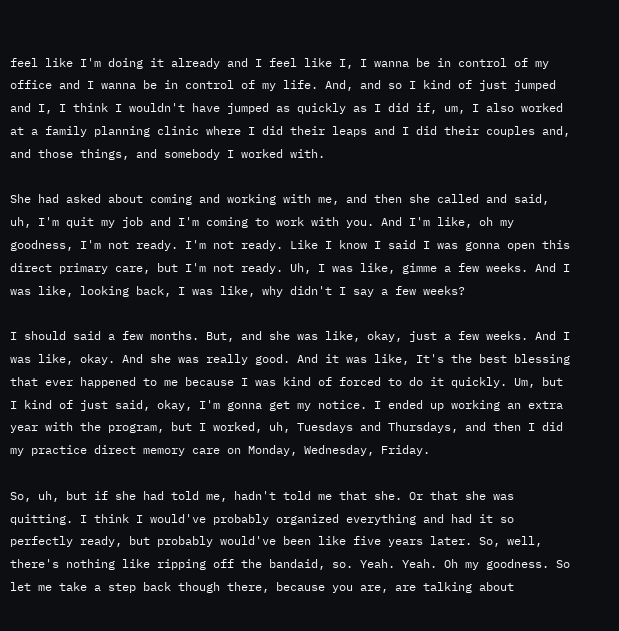feel like I'm doing it already and I feel like I, I wanna be in control of my office and I wanna be in control of my life. And, and so I kind of just jumped and I, I think I wouldn't have jumped as quickly as I did if, um, I also worked at a family planning clinic where I did their leaps and I did their couples and, and those things, and somebody I worked with.

She had asked about coming and working with me, and then she called and said, uh, I'm quit my job and I'm coming to work with you. And I'm like, oh my goodness, I'm not ready. I'm not ready. Like I know I said I was gonna open this direct primary care, but I'm not ready. Uh, I was like, gimme a few weeks. And I was like, looking back, I was like, why didn't I say a few weeks?

I should said a few months. But, and she was like, okay, just a few weeks. And I was like, okay. And she was really good. And it was like, It's the best blessing that ever happened to me because I was kind of forced to do it quickly. Um, but I kind of just said, okay, I'm gonna get my notice. I ended up working an extra year with the program, but I worked, uh, Tuesdays and Thursdays, and then I did my practice direct memory care on Monday, Wednesday, Friday.

So, uh, but if she had told me, hadn't told me that she. Or that she was quitting. I think I would've probably organized everything and had it so perfectly ready, but probably would've been like five years later. So, well, there's nothing like ripping off the bandaid, so. Yeah. Yeah. Oh my goodness. So let me take a step back though there, because you are, are talking about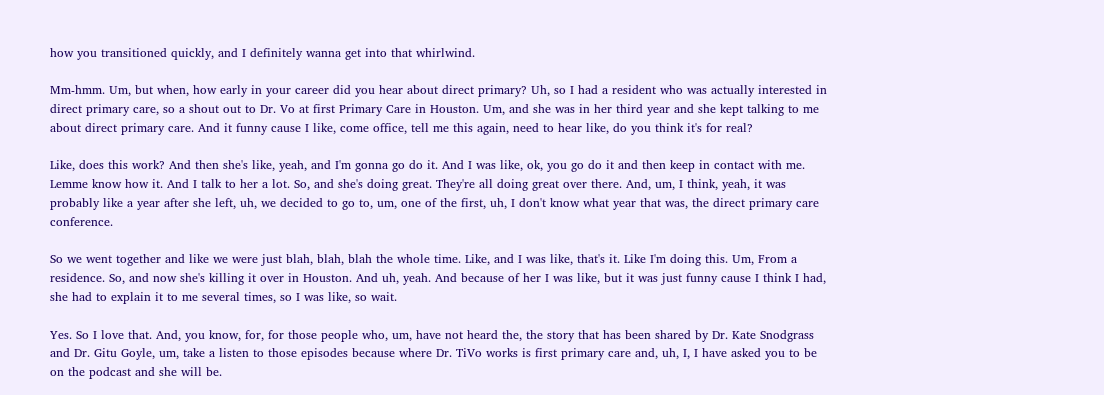how you transitioned quickly, and I definitely wanna get into that whirlwind.

Mm-hmm. Um, but when, how early in your career did you hear about direct primary? Uh, so I had a resident who was actually interested in direct primary care, so a shout out to Dr. Vo at first Primary Care in Houston. Um, and she was in her third year and she kept talking to me about direct primary care. And it funny cause I like, come office, tell me this again, need to hear like, do you think it's for real?

Like, does this work? And then she's like, yeah, and I'm gonna go do it. And I was like, ok, you go do it and then keep in contact with me. Lemme know how it. And I talk to her a lot. So, and she's doing great. They're all doing great over there. And, um, I think, yeah, it was probably like a year after she left, uh, we decided to go to, um, one of the first, uh, I don't know what year that was, the direct primary care conference.

So we went together and like we were just blah, blah, blah the whole time. Like, and I was like, that's it. Like I'm doing this. Um, From a residence. So, and now she's killing it over in Houston. And uh, yeah. And because of her I was like, but it was just funny cause I think I had, she had to explain it to me several times, so I was like, so wait.

Yes. So I love that. And, you know, for, for those people who, um, have not heard the, the story that has been shared by Dr. Kate Snodgrass and Dr. Gitu Goyle, um, take a listen to those episodes because where Dr. TiVo works is first primary care and, uh, I, I have asked you to be on the podcast and she will be.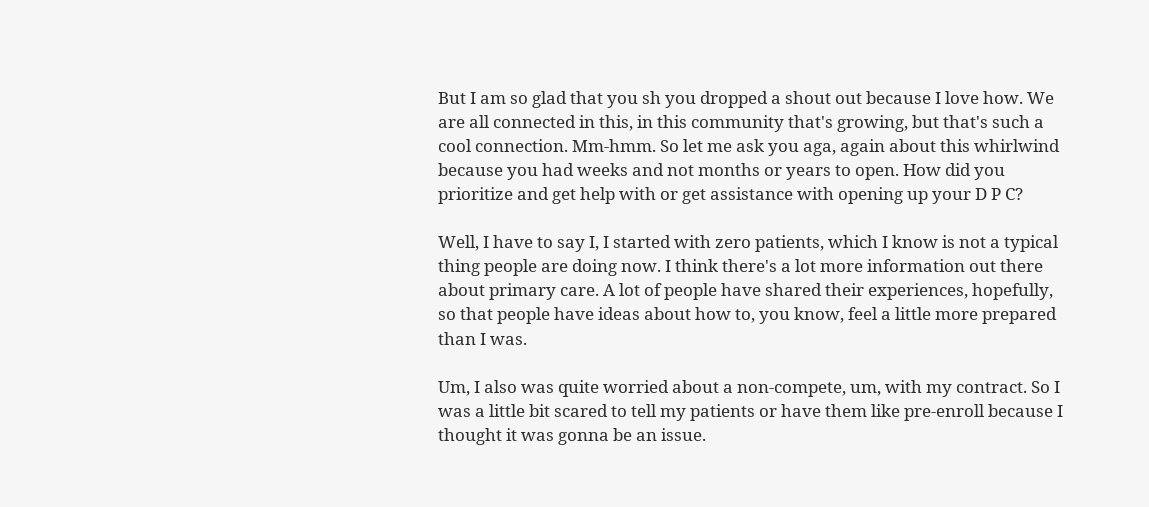But I am so glad that you sh you dropped a shout out because I love how. We are all connected in this, in this community that's growing, but that's such a cool connection. Mm-hmm. So let me ask you aga, again about this whirlwind because you had weeks and not months or years to open. How did you prioritize and get help with or get assistance with opening up your D P C?

Well, I have to say I, I started with zero patients, which I know is not a typical thing people are doing now. I think there's a lot more information out there about primary care. A lot of people have shared their experiences, hopefully, so that people have ideas about how to, you know, feel a little more prepared than I was.

Um, I also was quite worried about a non-compete, um, with my contract. So I was a little bit scared to tell my patients or have them like pre-enroll because I thought it was gonna be an issue.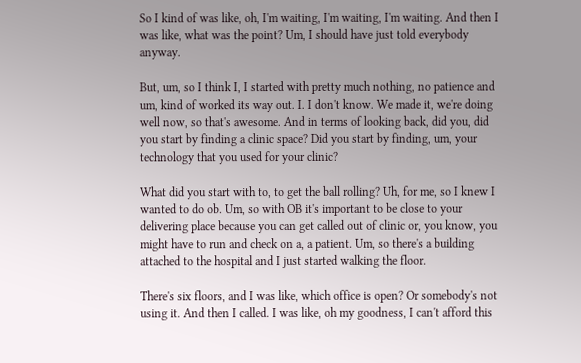So I kind of was like, oh, I'm waiting, I'm waiting, I'm waiting. And then I was like, what was the point? Um, I should have just told everybody anyway.

But, um, so I think I, I started with pretty much nothing, no patience and um, kind of worked its way out. I. I don't know. We made it, we're doing well now, so that's awesome. And in terms of looking back, did you, did you start by finding a clinic space? Did you start by finding, um, your technology that you used for your clinic?

What did you start with to, to get the ball rolling? Uh, for me, so I knew I wanted to do ob. Um, so with OB it's important to be close to your delivering place because you can get called out of clinic or, you know, you might have to run and check on a, a patient. Um, so there's a building attached to the hospital and I just started walking the floor.

There's six floors, and I was like, which office is open? Or somebody's not using it. And then I called. I was like, oh my goodness, I can't afford this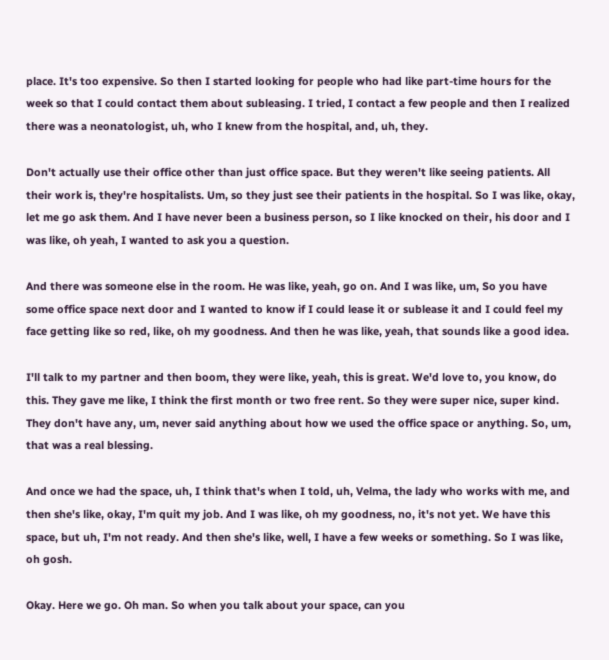place. It's too expensive. So then I started looking for people who had like part-time hours for the week so that I could contact them about subleasing. I tried, I contact a few people and then I realized there was a neonatologist, uh, who I knew from the hospital, and, uh, they.

Don't actually use their office other than just office space. But they weren't like seeing patients. All their work is, they're hospitalists. Um, so they just see their patients in the hospital. So I was like, okay, let me go ask them. And I have never been a business person, so I like knocked on their, his door and I was like, oh yeah, I wanted to ask you a question.

And there was someone else in the room. He was like, yeah, go on. And I was like, um, So you have some office space next door and I wanted to know if I could lease it or sublease it and I could feel my face getting like so red, like, oh my goodness. And then he was like, yeah, that sounds like a good idea.

I'll talk to my partner and then boom, they were like, yeah, this is great. We'd love to, you know, do this. They gave me like, I think the first month or two free rent. So they were super nice, super kind. They don't have any, um, never said anything about how we used the office space or anything. So, um, that was a real blessing.

And once we had the space, uh, I think that's when I told, uh, Velma, the lady who works with me, and then she's like, okay, I'm quit my job. And I was like, oh my goodness, no, it's not yet. We have this space, but uh, I'm not ready. And then she's like, well, I have a few weeks or something. So I was like, oh gosh.

Okay. Here we go. Oh man. So when you talk about your space, can you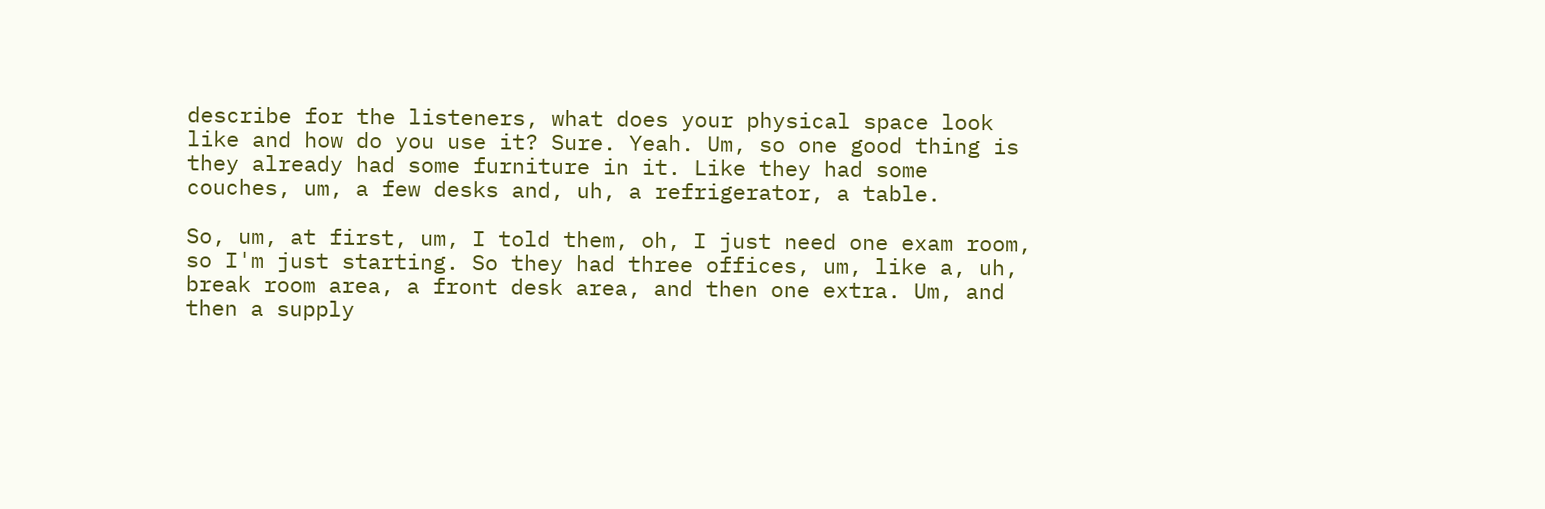describe for the listeners, what does your physical space look like and how do you use it? Sure. Yeah. Um, so one good thing is they already had some furniture in it. Like they had some couches, um, a few desks and, uh, a refrigerator, a table.

So, um, at first, um, I told them, oh, I just need one exam room, so I'm just starting. So they had three offices, um, like a, uh, break room area, a front desk area, and then one extra. Um, and then a supply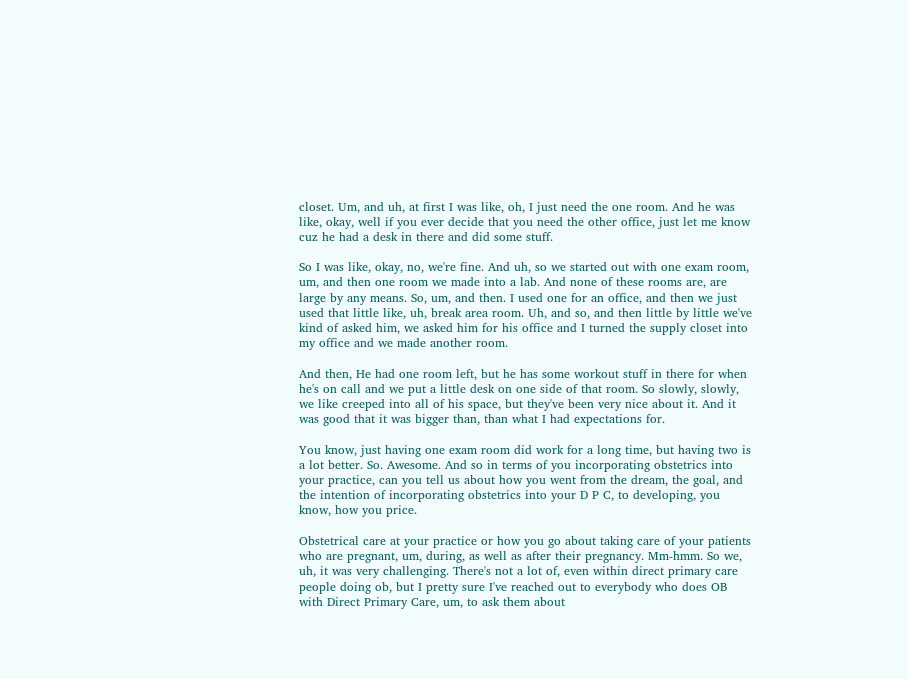closet. Um, and uh, at first I was like, oh, I just need the one room. And he was like, okay, well if you ever decide that you need the other office, just let me know cuz he had a desk in there and did some stuff.

So I was like, okay, no, we're fine. And uh, so we started out with one exam room, um, and then one room we made into a lab. And none of these rooms are, are large by any means. So, um, and then. I used one for an office, and then we just used that little like, uh, break area room. Uh, and so, and then little by little we've kind of asked him, we asked him for his office and I turned the supply closet into my office and we made another room.

And then, He had one room left, but he has some workout stuff in there for when he's on call and we put a little desk on one side of that room. So slowly, slowly, we like creeped into all of his space, but they've been very nice about it. And it was good that it was bigger than, than what I had expectations for.

You know, just having one exam room did work for a long time, but having two is a lot better. So. Awesome. And so in terms of you incorporating obstetrics into your practice, can you tell us about how you went from the dream, the goal, and the intention of incorporating obstetrics into your D P C, to developing, you know, how you price.

Obstetrical care at your practice or how you go about taking care of your patients who are pregnant, um, during, as well as after their pregnancy. Mm-hmm. So we, uh, it was very challenging. There's not a lot of, even within direct primary care people doing ob, but I pretty sure I've reached out to everybody who does OB with Direct Primary Care, um, to ask them about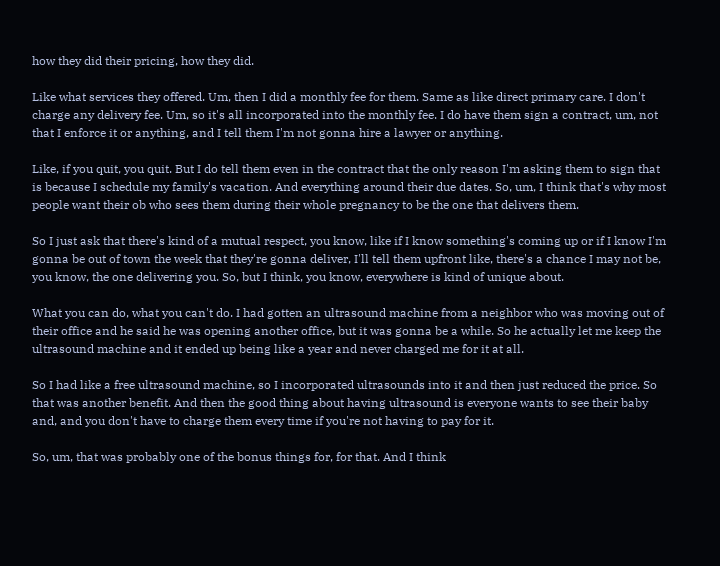how they did their pricing, how they did.

Like what services they offered. Um, then I did a monthly fee for them. Same as like direct primary care. I don't charge any delivery fee. Um, so it's all incorporated into the monthly fee. I do have them sign a contract, um, not that I enforce it or anything, and I tell them I'm not gonna hire a lawyer or anything.

Like, if you quit, you quit. But I do tell them even in the contract that the only reason I'm asking them to sign that is because I schedule my family's vacation. And everything around their due dates. So, um, I think that's why most people want their ob who sees them during their whole pregnancy to be the one that delivers them.

So I just ask that there's kind of a mutual respect, you know, like if I know something's coming up or if I know I'm gonna be out of town the week that they're gonna deliver, I'll tell them upfront like, there's a chance I may not be, you know, the one delivering you. So, but I think, you know, everywhere is kind of unique about.

What you can do, what you can't do. I had gotten an ultrasound machine from a neighbor who was moving out of their office and he said he was opening another office, but it was gonna be a while. So he actually let me keep the ultrasound machine and it ended up being like a year and never charged me for it at all.

So I had like a free ultrasound machine, so I incorporated ultrasounds into it and then just reduced the price. So that was another benefit. And then the good thing about having ultrasound is everyone wants to see their baby and, and you don't have to charge them every time if you're not having to pay for it.

So, um, that was probably one of the bonus things for, for that. And I think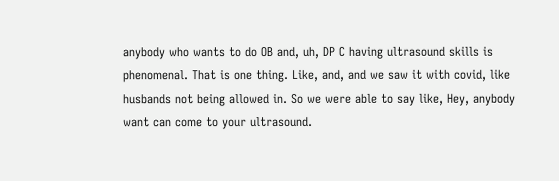anybody who wants to do OB and, uh, DP C having ultrasound skills is phenomenal. That is one thing. Like, and, and we saw it with covid, like husbands not being allowed in. So we were able to say like, Hey, anybody want can come to your ultrasound.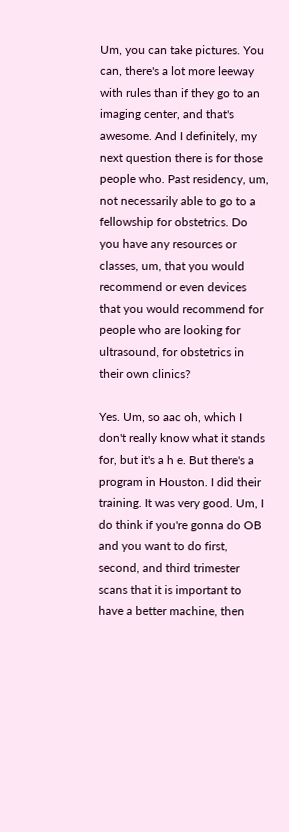Um, you can take pictures. You can, there's a lot more leeway with rules than if they go to an imaging center, and that's awesome. And I definitely, my next question there is for those people who. Past residency, um, not necessarily able to go to a fellowship for obstetrics. Do you have any resources or classes, um, that you would recommend or even devices that you would recommend for people who are looking for ultrasound, for obstetrics in their own clinics?

Yes. Um, so aac oh, which I don't really know what it stands for, but it's a h e. But there's a program in Houston. I did their training. It was very good. Um, I do think if you're gonna do OB and you want to do first, second, and third trimester scans that it is important to have a better machine, then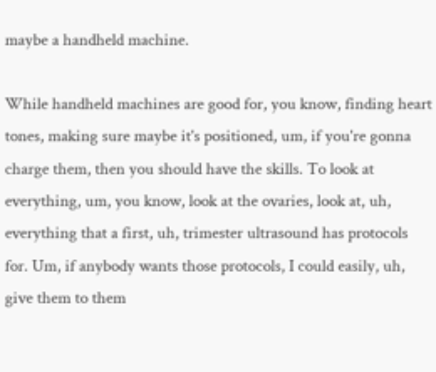maybe a handheld machine.

While handheld machines are good for, you know, finding heart tones, making sure maybe it's positioned, um, if you're gonna charge them, then you should have the skills. To look at everything, um, you know, look at the ovaries, look at, uh, everything that a first, uh, trimester ultrasound has protocols for. Um, if anybody wants those protocols, I could easily, uh, give them to them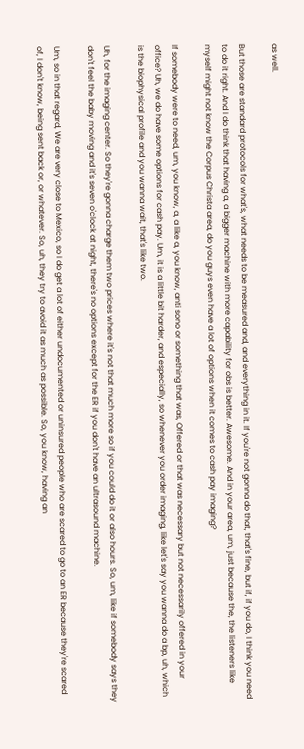as well.

But those are standard protocols for what's, what needs to be measured and, and everything in it. If you're not gonna do that, that's fine, but if, if you do, I think you need to do it right. And I do think that having a, a bigger machine with more capability for obs is better. Awesome. And in your area, um, just because the, the listeners like myself might not know the Corpus Christa area, do you guys even have a lot of options when it comes to cash pay imaging?

If somebody were to need, um, you know, a, a like a, you know, anti sono or something that was, Offered or that was necessary but not necessarily offered in your office? Uh, we do have some options for cash pay. Um, it is a little bit harder, and especially, so whenever you order imaging, like let's say you wanna do a bp, uh, which is the biophysical profile and you wanna wait, that's like two.

Uh, for the imaging center. So they're gonna charge them two prices where it's not that much more so if you could do it or also hours. So, um, like if somebody says they don't feel the baby moving and it's seven o'clock at night, there's no options except for the ER if you don't have an ultrasound machine.

Um, so in that regard, We are very close to Mexico, so I do get a lot of either undocumented or uninsured people who are scared to go to an ER because they're scared of, I don't know, being sent back or, or whatever. So, uh, they try to avoid it as much as possible. So, you know, having an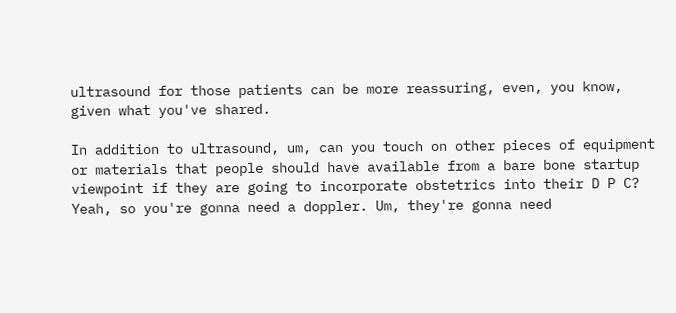ultrasound for those patients can be more reassuring, even, you know, given what you've shared.

In addition to ultrasound, um, can you touch on other pieces of equipment or materials that people should have available from a bare bone startup viewpoint if they are going to incorporate obstetrics into their D P C? Yeah, so you're gonna need a doppler. Um, they're gonna need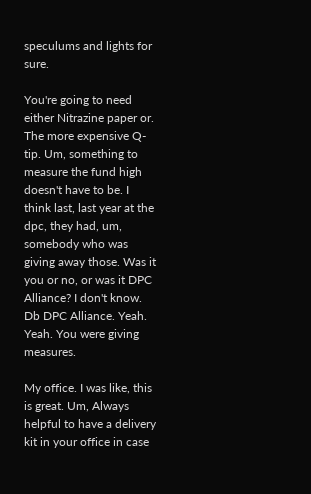speculums and lights for sure.

You're going to need either Nitrazine paper or. The more expensive Q-tip. Um, something to measure the fund high doesn't have to be. I think last, last year at the dpc, they had, um, somebody who was giving away those. Was it you or no, or was it DPC Alliance? I don't know. Db DPC Alliance. Yeah. Yeah. You were giving measures.

My office. I was like, this is great. Um, Always helpful to have a delivery kit in your office in case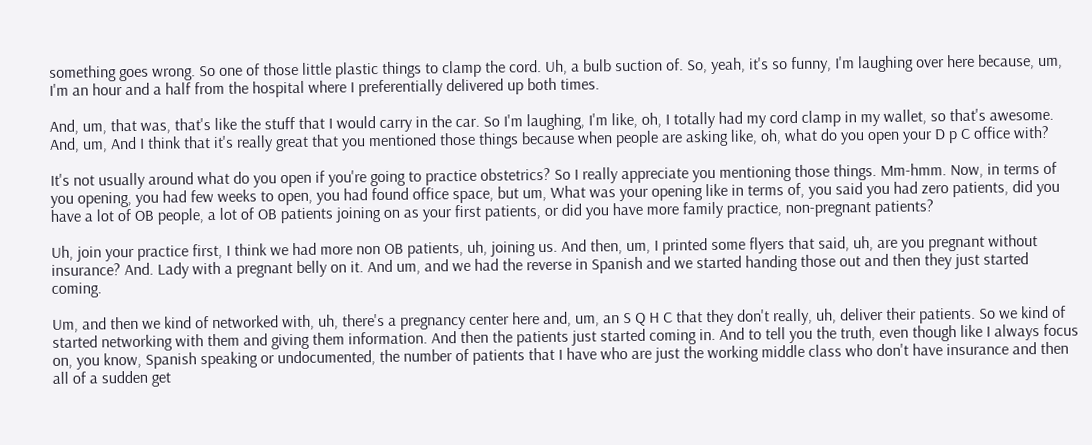something goes wrong. So one of those little plastic things to clamp the cord. Uh, a bulb suction of. So, yeah, it's so funny, I'm laughing over here because, um, I'm an hour and a half from the hospital where I preferentially delivered up both times.

And, um, that was, that's like the stuff that I would carry in the car. So I'm laughing, I'm like, oh, I totally had my cord clamp in my wallet, so that's awesome. And, um, And I think that it's really great that you mentioned those things because when people are asking like, oh, what do you open your D p C office with?

It's not usually around what do you open if you're going to practice obstetrics? So I really appreciate you mentioning those things. Mm-hmm. Now, in terms of you opening, you had few weeks to open, you had found office space, but um, What was your opening like in terms of, you said you had zero patients, did you have a lot of OB people, a lot of OB patients joining on as your first patients, or did you have more family practice, non-pregnant patients?

Uh, join your practice first, I think we had more non OB patients, uh, joining us. And then, um, I printed some flyers that said, uh, are you pregnant without insurance? And. Lady with a pregnant belly on it. And um, and we had the reverse in Spanish and we started handing those out and then they just started coming.

Um, and then we kind of networked with, uh, there's a pregnancy center here and, um, an S Q H C that they don't really, uh, deliver their patients. So we kind of started networking with them and giving them information. And then the patients just started coming in. And to tell you the truth, even though like I always focus on, you know, Spanish speaking or undocumented, the number of patients that I have who are just the working middle class who don't have insurance and then all of a sudden get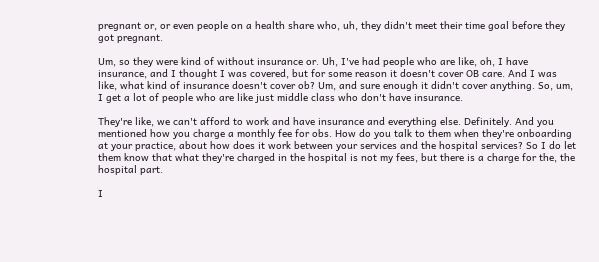pregnant or, or even people on a health share who, uh, they didn't meet their time goal before they got pregnant.

Um, so they were kind of without insurance or. Uh, I've had people who are like, oh, I have insurance, and I thought I was covered, but for some reason it doesn't cover OB care. And I was like, what kind of insurance doesn't cover ob? Um, and sure enough it didn't cover anything. So, um, I get a lot of people who are like just middle class who don't have insurance.

They're like, we can't afford to work and have insurance and everything else. Definitely. And you mentioned how you charge a monthly fee for obs. How do you talk to them when they're onboarding at your practice, about how does it work between your services and the hospital services? So I do let them know that what they're charged in the hospital is not my fees, but there is a charge for the, the hospital part.

I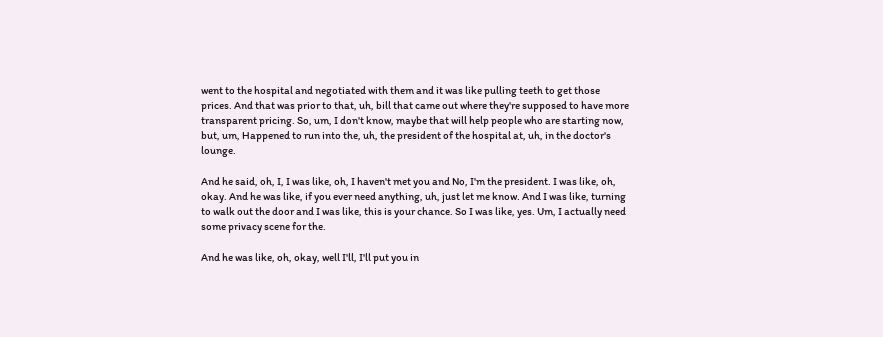went to the hospital and negotiated with them and it was like pulling teeth to get those prices. And that was prior to that, uh, bill that came out where they're supposed to have more transparent pricing. So, um, I don't know, maybe that will help people who are starting now, but, um, Happened to run into the, uh, the president of the hospital at, uh, in the doctor's lounge.

And he said, oh, I, I was like, oh, I haven't met you and No, I'm the president. I was like, oh, okay. And he was like, if you ever need anything, uh, just let me know. And I was like, turning to walk out the door and I was like, this is your chance. So I was like, yes. Um, I actually need some privacy scene for the.

And he was like, oh, okay, well I'll, I'll put you in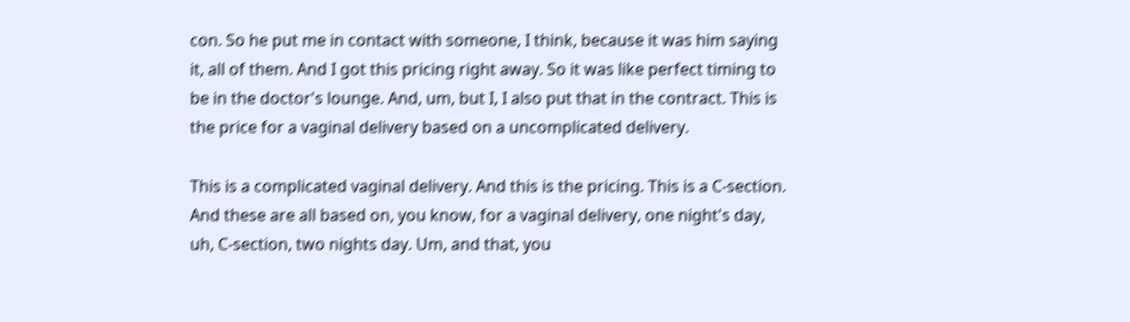con. So he put me in contact with someone, I think, because it was him saying it, all of them. And I got this pricing right away. So it was like perfect timing to be in the doctor's lounge. And, um, but I, I also put that in the contract. This is the price for a vaginal delivery based on a uncomplicated delivery.

This is a complicated vaginal delivery. And this is the pricing. This is a C-section. And these are all based on, you know, for a vaginal delivery, one night's day, uh, C-section, two nights day. Um, and that, you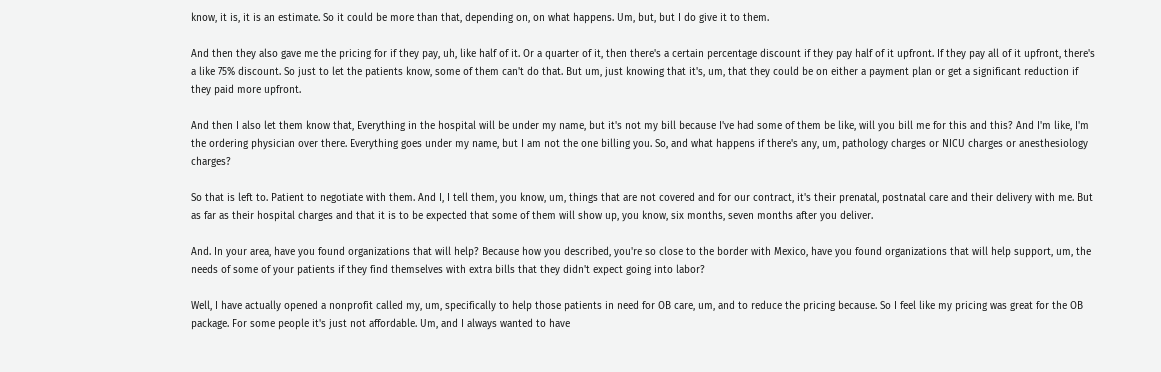know, it is, it is an estimate. So it could be more than that, depending on, on what happens. Um, but, but I do give it to them.

And then they also gave me the pricing for if they pay, uh, like half of it. Or a quarter of it, then there's a certain percentage discount if they pay half of it upfront. If they pay all of it upfront, there's a like 75% discount. So just to let the patients know, some of them can't do that. But um, just knowing that it's, um, that they could be on either a payment plan or get a significant reduction if they paid more upfront.

And then I also let them know that, Everything in the hospital will be under my name, but it's not my bill because I've had some of them be like, will you bill me for this and this? And I'm like, I'm the ordering physician over there. Everything goes under my name, but I am not the one billing you. So, and what happens if there's any, um, pathology charges or NICU charges or anesthesiology charges?

So that is left to. Patient to negotiate with them. And I, I tell them, you know, um, things that are not covered and for our contract, it's their prenatal, postnatal care and their delivery with me. But as far as their hospital charges and that it is to be expected that some of them will show up, you know, six months, seven months after you deliver.

And. In your area, have you found organizations that will help? Because how you described, you're so close to the border with Mexico, have you found organizations that will help support, um, the needs of some of your patients if they find themselves with extra bills that they didn't expect going into labor?

Well, I have actually opened a nonprofit called my, um, specifically to help those patients in need for OB care, um, and to reduce the pricing because. So I feel like my pricing was great for the OB package. For some people it's just not affordable. Um, and I always wanted to have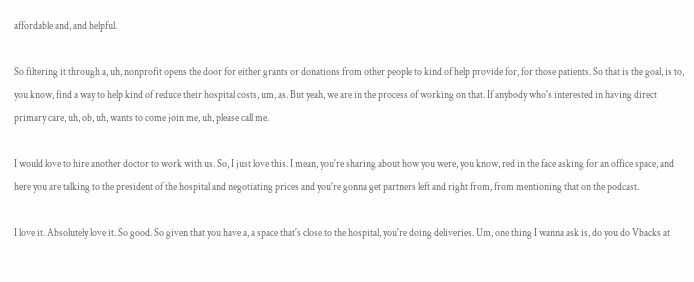affordable and, and helpful.

So filtering it through a, uh, nonprofit opens the door for either grants or donations from other people to kind of help provide for, for those patients. So that is the goal, is to, you know, find a way to help kind of reduce their hospital costs, um, as. But yeah, we are in the process of working on that. If anybody who's interested in having direct primary care, uh, ob, uh, wants to come join me, uh, please call me.

I would love to hire another doctor to work with us. So, I just love this. I mean, you're sharing about how you were, you know, red in the face asking for an office space, and here you are talking to the president of the hospital and negotiating prices and you're gonna get partners left and right from, from mentioning that on the podcast.

I love it. Absolutely love it. So good. So given that you have a, a space that's close to the hospital, you're doing deliveries. Um, one thing I wanna ask is, do you do Vbacks at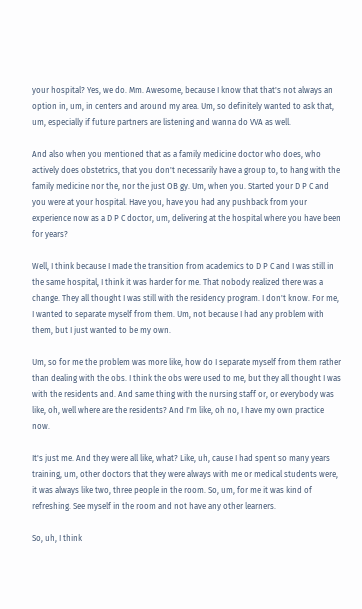your hospital? Yes, we do. Mm. Awesome, because I know that that's not always an option in, um, in centers and around my area. Um, so definitely wanted to ask that, um, especially if future partners are listening and wanna do VVA as well.

And also when you mentioned that as a family medicine doctor who does, who actively does obstetrics, that you don't necessarily have a group to, to hang with the family medicine nor the, nor the just OB gy. Um, when you. Started your D P C and you were at your hospital. Have you, have you had any pushback from your experience now as a D P C doctor, um, delivering at the hospital where you have been for years?

Well, I think because I made the transition from academics to D P C and I was still in the same hospital, I think it was harder for me. That nobody realized there was a change. They all thought I was still with the residency program. I don't know. For me, I wanted to separate myself from them. Um, not because I had any problem with them, but I just wanted to be my own.

Um, so for me the problem was more like, how do I separate myself from them rather than dealing with the obs. I think the obs were used to me, but they all thought I was with the residents and. And same thing with the nursing staff or, or everybody was like, oh, well where are the residents? And I'm like, oh no, I have my own practice now.

It's just me. And they were all like, what? Like, uh, cause I had spent so many years training, um, other doctors that they were always with me or medical students were, it was always like two, three people in the room. So, um, for me it was kind of refreshing. See myself in the room and not have any other learners.

So, uh, I think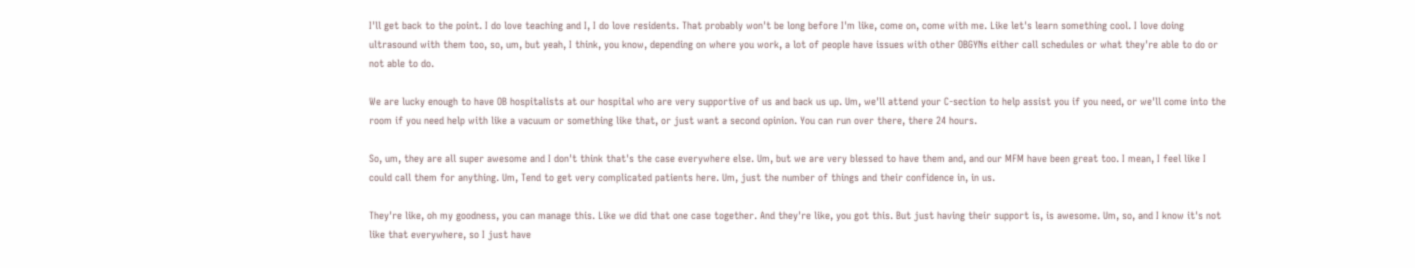I'll get back to the point. I do love teaching and I, I do love residents. That probably won't be long before I'm like, come on, come with me. Like let's learn something cool. I love doing ultrasound with them too, so, um, but yeah, I think, you know, depending on where you work, a lot of people have issues with other OBGYNs either call schedules or what they're able to do or not able to do.

We are lucky enough to have OB hospitalists at our hospital who are very supportive of us and back us up. Um, we'll attend your C-section to help assist you if you need, or we'll come into the room if you need help with like a vacuum or something like that, or just want a second opinion. You can run over there, there 24 hours.

So, um, they are all super awesome and I don't think that's the case everywhere else. Um, but we are very blessed to have them and, and our MFM have been great too. I mean, I feel like I could call them for anything. Um, Tend to get very complicated patients here. Um, just the number of things and their confidence in, in us.

They're like, oh my goodness, you can manage this. Like we did that one case together. And they're like, you got this. But just having their support is, is awesome. Um, so, and I know it's not like that everywhere, so I just have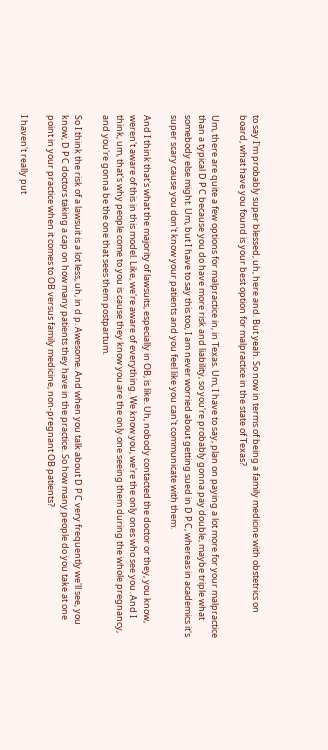to say I'm probably super blessed, uh, here and. But yeah. So now in terms of being a family medicine with obstetrics on board, what have you found is your best option for malpractice in the state of Texas?

Um, there are quite a few options for malpractice in, in Texas. Um, I have to say, plan on paying a lot more for your malpractice than a typical D P C because you do have more risk and liability, so you're probably gonna pay double, maybe triple what somebody else might. Um, but I have to say this too, I am never worried about getting sued in D P C, whereas in academics it's super scary cause you don't know your patients and you feel like you can't communicate with them.

And I think that's what the majority of lawsuits, especially in OB, is like. Uh, nobody contacted the doctor or they, you know, weren't aware of this in this model. Like, we're aware of everything. We know you, we're the only ones who see you. And I think, um, that's why people come to you is cause they know you are the only one seeing them during the whole pregnancy, and you're gonna be the one that sees them postpartum.

So I think the risk of a lawsuit is a lot less, uh, in d p. Awesome. And when you talk about D P C very frequently we'll see, you know, D P C doctors taking a cap on how many patients they have in the practice. So how many people do you take at one point in your practice when it comes to OB versus family medicine, non-pregnant OB patients?

I haven't really put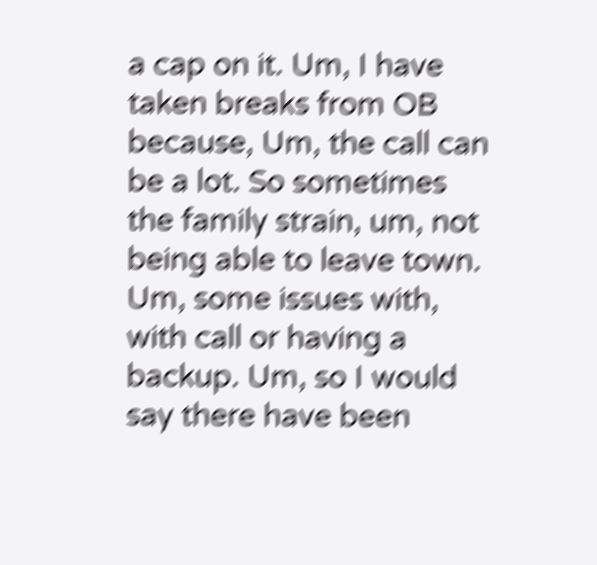a cap on it. Um, I have taken breaks from OB because, Um, the call can be a lot. So sometimes the family strain, um, not being able to leave town. Um, some issues with, with call or having a backup. Um, so I would say there have been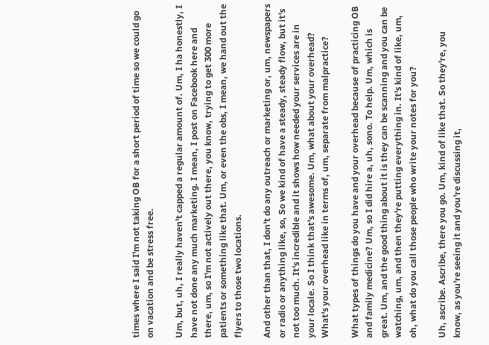times where I said I'm not taking OB for a short period of time so we could go on vacation and be stress free.

Um, but, uh, I really haven't capped a regular amount of. Um, I ha honestly, I have not done any much marketing. I mean, I post on Facebook here and there, um, so I'm not actively out there, you know, trying to get 300 more patients or something like that. Um, or even the obs, I mean, we hand out the flyers to those two locations.

And other than that, I don't do any outreach or marketing or, um, newspapers or radio or anything like, so, So we kind of have a steady, steady flow, but it's not too much. It's incredible and it shows how needed your services are in your locale. So I think that's awesome. Um, what about your overhead? What's your overhead like in terms of, um, separate from malpractice?

What types of things do you have and your overhead because of practicing OB and family medicine? Um, so I did hire a, uh, sono. To help. Um, which is great. Um, and the good thing about it is they can be scanning and you can be watching, um, and then they're putting everything in. It's kind of like, um, oh, what do you call those people who write your notes for you?

Uh, ascribe. Ascribe, there you go. Um, kind of like that. So they're, you know, as you're seeing it and you're discussing it,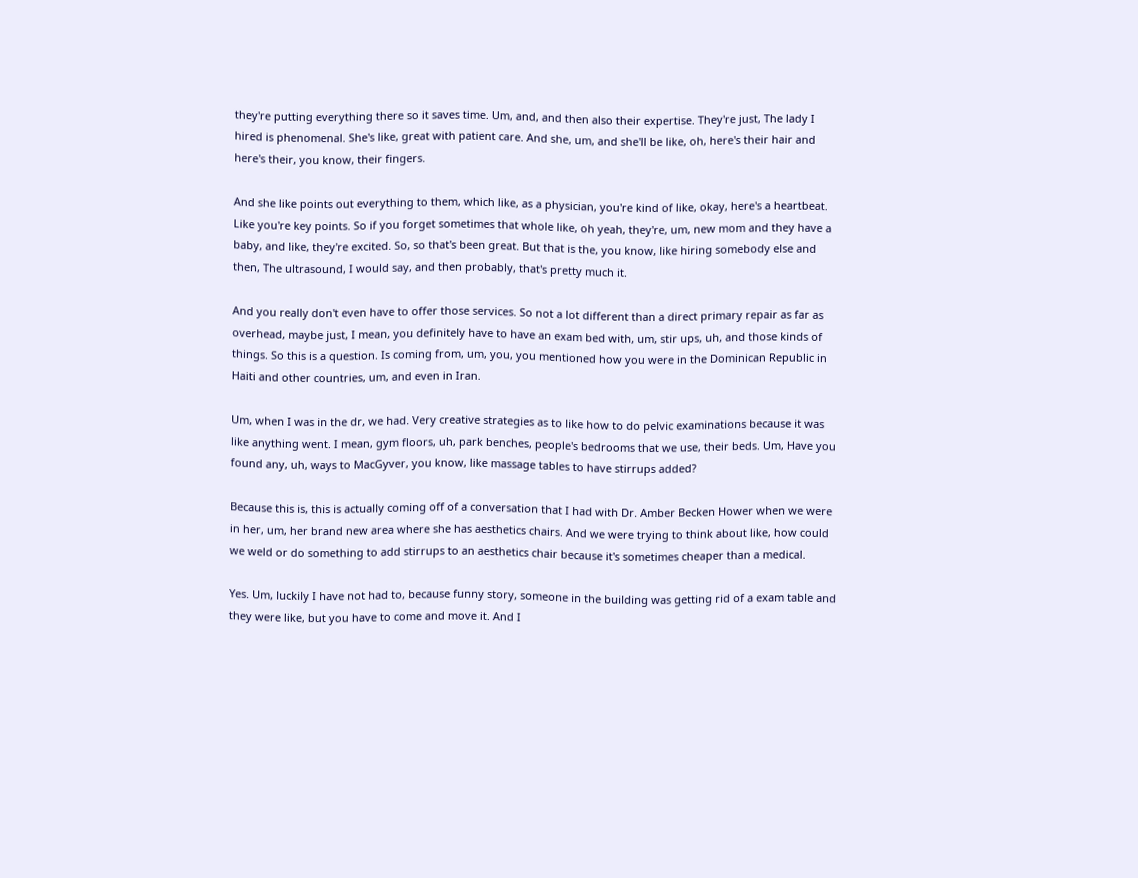they're putting everything there so it saves time. Um, and, and then also their expertise. They're just, The lady I hired is phenomenal. She's like, great with patient care. And she, um, and she'll be like, oh, here's their hair and here's their, you know, their fingers.

And she like points out everything to them, which like, as a physician, you're kind of like, okay, here's a heartbeat. Like you're key points. So if you forget sometimes that whole like, oh yeah, they're, um, new mom and they have a baby, and like, they're excited. So, so that's been great. But that is the, you know, like hiring somebody else and then, The ultrasound, I would say, and then probably, that's pretty much it.

And you really don't even have to offer those services. So not a lot different than a direct primary repair as far as overhead, maybe just, I mean, you definitely have to have an exam bed with, um, stir ups, uh, and those kinds of things. So this is a question. Is coming from, um, you, you mentioned how you were in the Dominican Republic in Haiti and other countries, um, and even in Iran.

Um, when I was in the dr, we had. Very creative strategies as to like how to do pelvic examinations because it was like anything went. I mean, gym floors, uh, park benches, people's bedrooms that we use, their beds. Um, Have you found any, uh, ways to MacGyver, you know, like massage tables to have stirrups added?

Because this is, this is actually coming off of a conversation that I had with Dr. Amber Becken Hower when we were in her, um, her brand new area where she has aesthetics chairs. And we were trying to think about like, how could we weld or do something to add stirrups to an aesthetics chair because it's sometimes cheaper than a medical.

Yes. Um, luckily I have not had to, because funny story, someone in the building was getting rid of a exam table and they were like, but you have to come and move it. And I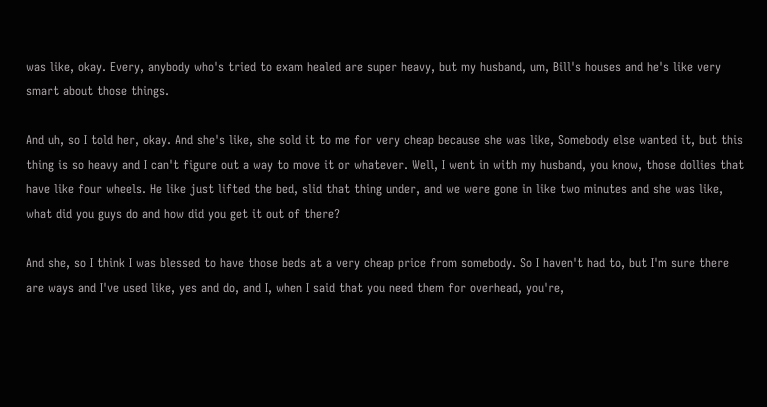was like, okay. Every, anybody who's tried to exam healed are super heavy, but my husband, um, Bill's houses and he's like very smart about those things.

And uh, so I told her, okay. And she's like, she sold it to me for very cheap because she was like, Somebody else wanted it, but this thing is so heavy and I can't figure out a way to move it or whatever. Well, I went in with my husband, you know, those dollies that have like four wheels. He like just lifted the bed, slid that thing under, and we were gone in like two minutes and she was like, what did you guys do and how did you get it out of there?

And she, so I think I was blessed to have those beds at a very cheap price from somebody. So I haven't had to, but I'm sure there are ways and I've used like, yes and do, and I, when I said that you need them for overhead, you're,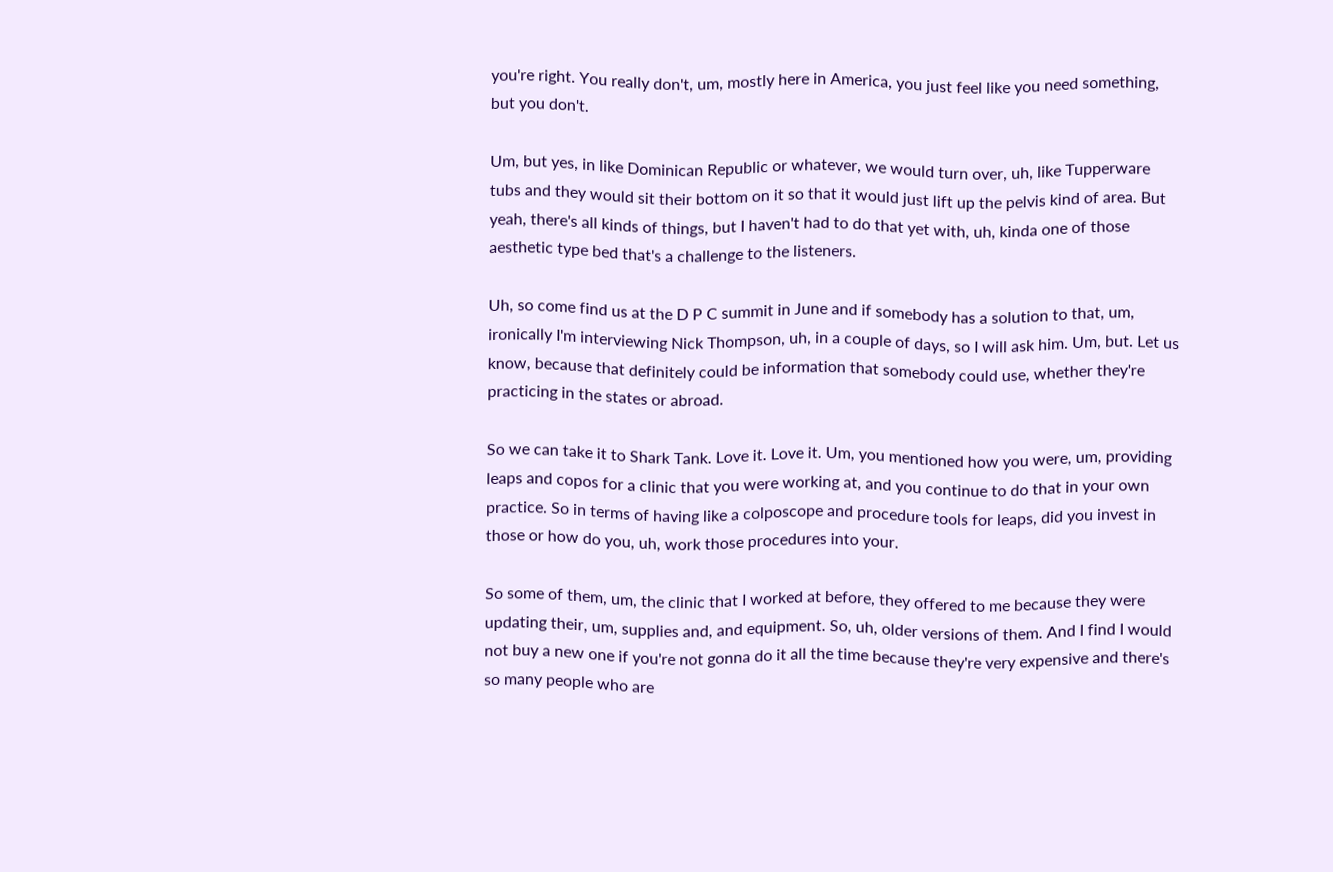you're right. You really don't, um, mostly here in America, you just feel like you need something, but you don't.

Um, but yes, in like Dominican Republic or whatever, we would turn over, uh, like Tupperware tubs and they would sit their bottom on it so that it would just lift up the pelvis kind of area. But yeah, there's all kinds of things, but I haven't had to do that yet with, uh, kinda one of those aesthetic type bed that's a challenge to the listeners.

Uh, so come find us at the D P C summit in June and if somebody has a solution to that, um, ironically I'm interviewing Nick Thompson, uh, in a couple of days, so I will ask him. Um, but. Let us know, because that definitely could be information that somebody could use, whether they're practicing in the states or abroad.

So we can take it to Shark Tank. Love it. Love it. Um, you mentioned how you were, um, providing leaps and copos for a clinic that you were working at, and you continue to do that in your own practice. So in terms of having like a colposcope and procedure tools for leaps, did you invest in those or how do you, uh, work those procedures into your.

So some of them, um, the clinic that I worked at before, they offered to me because they were updating their, um, supplies and, and equipment. So, uh, older versions of them. And I find I would not buy a new one if you're not gonna do it all the time because they're very expensive and there's so many people who are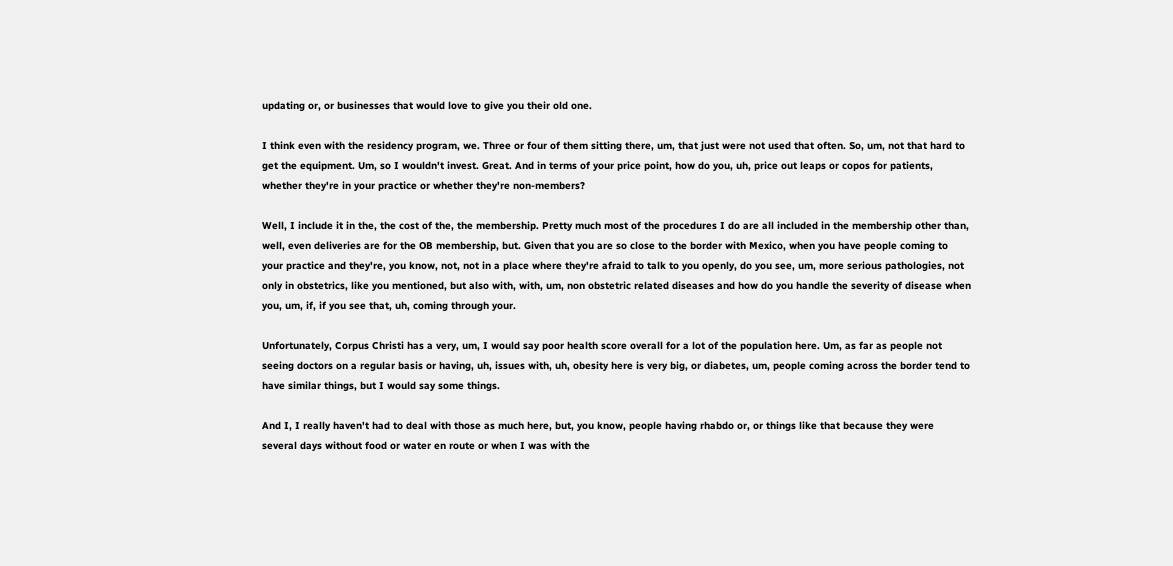updating or, or businesses that would love to give you their old one.

I think even with the residency program, we. Three or four of them sitting there, um, that just were not used that often. So, um, not that hard to get the equipment. Um, so I wouldn't invest. Great. And in terms of your price point, how do you, uh, price out leaps or copos for patients, whether they're in your practice or whether they're non-members?

Well, I include it in the, the cost of the, the membership. Pretty much most of the procedures I do are all included in the membership other than, well, even deliveries are for the OB membership, but. Given that you are so close to the border with Mexico, when you have people coming to your practice and they're, you know, not, not in a place where they're afraid to talk to you openly, do you see, um, more serious pathologies, not only in obstetrics, like you mentioned, but also with, with, um, non obstetric related diseases and how do you handle the severity of disease when you, um, if, if you see that, uh, coming through your.

Unfortunately, Corpus Christi has a very, um, I would say poor health score overall for a lot of the population here. Um, as far as people not seeing doctors on a regular basis or having, uh, issues with, uh, obesity here is very big, or diabetes, um, people coming across the border tend to have similar things, but I would say some things.

And I, I really haven't had to deal with those as much here, but, you know, people having rhabdo or, or things like that because they were several days without food or water en route or when I was with the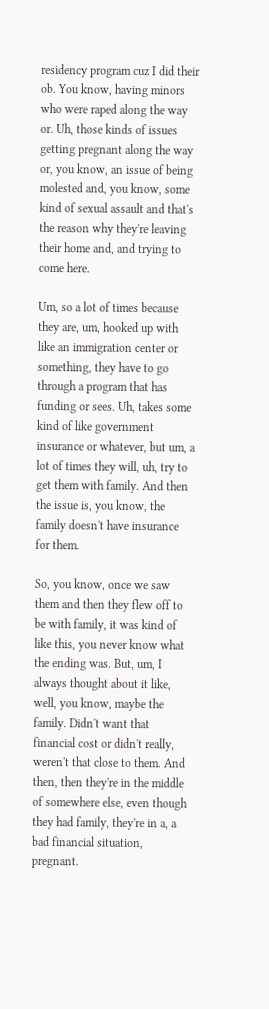residency program cuz I did their ob. You know, having minors who were raped along the way or. Uh, those kinds of issues getting pregnant along the way or, you know, an issue of being molested and, you know, some kind of sexual assault and that's the reason why they're leaving their home and, and trying to come here.

Um, so a lot of times because they are, um, hooked up with like an immigration center or something, they have to go through a program that has funding or sees. Uh, takes some kind of like government insurance or whatever, but um, a lot of times they will, uh, try to get them with family. And then the issue is, you know, the family doesn't have insurance for them.

So, you know, once we saw them and then they flew off to be with family, it was kind of like this, you never know what the ending was. But, um, I always thought about it like, well, you know, maybe the family. Didn't want that financial cost or didn't really, weren't that close to them. And then, then they're in the middle of somewhere else, even though they had family, they're in a, a bad financial situation, pregnant.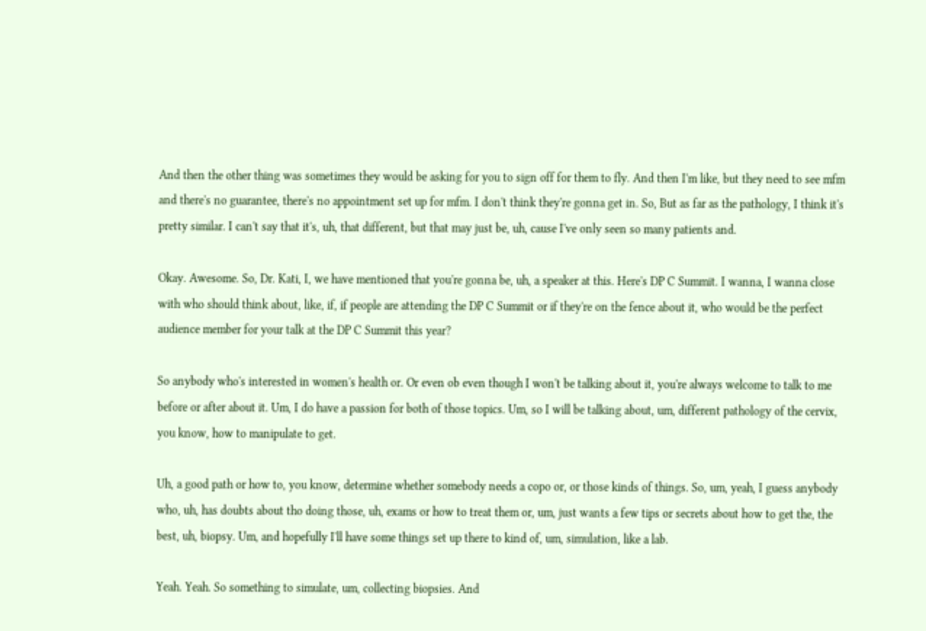And then the other thing was sometimes they would be asking for you to sign off for them to fly. And then I'm like, but they need to see mfm and there's no guarantee, there's no appointment set up for mfm. I don't think they're gonna get in. So, But as far as the pathology, I think it's pretty similar. I can't say that it's, uh, that different, but that may just be, uh, cause I've only seen so many patients and.

Okay. Awesome. So, Dr. Kati, I, we have mentioned that you're gonna be, uh, a speaker at this. Here's DP C Summit. I wanna, I wanna close with who should think about, like, if, if people are attending the DP C Summit or if they're on the fence about it, who would be the perfect audience member for your talk at the DP C Summit this year?

So anybody who's interested in women's health or. Or even ob even though I won't be talking about it, you're always welcome to talk to me before or after about it. Um, I do have a passion for both of those topics. Um, so I will be talking about, um, different pathology of the cervix, you know, how to manipulate to get.

Uh, a good path or how to, you know, determine whether somebody needs a copo or, or those kinds of things. So, um, yeah, I guess anybody who, uh, has doubts about tho doing those, uh, exams or how to treat them or, um, just wants a few tips or secrets about how to get the, the best, uh, biopsy. Um, and hopefully I'll have some things set up there to kind of, um, simulation, like a lab.

Yeah. Yeah. So something to simulate, um, collecting biopsies. And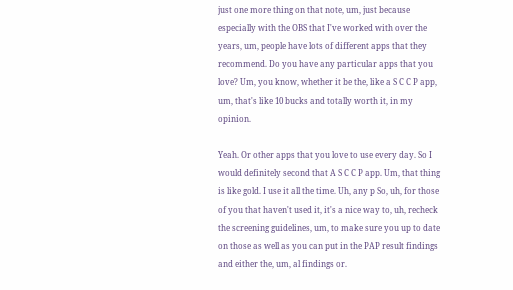just one more thing on that note, um, just because especially with the OBS that I've worked with over the years, um, people have lots of different apps that they recommend. Do you have any particular apps that you love? Um, you know, whether it be the, like a S C C P app, um, that's like 10 bucks and totally worth it, in my opinion.

Yeah. Or other apps that you love to use every day. So I would definitely second that A S C C P app. Um, that thing is like gold. I use it all the time. Uh, any p So, uh, for those of you that haven't used it, it's a nice way to, uh, recheck the screening guidelines, um, to make sure you up to date on those as well as you can put in the PAP result findings and either the, um, al findings or.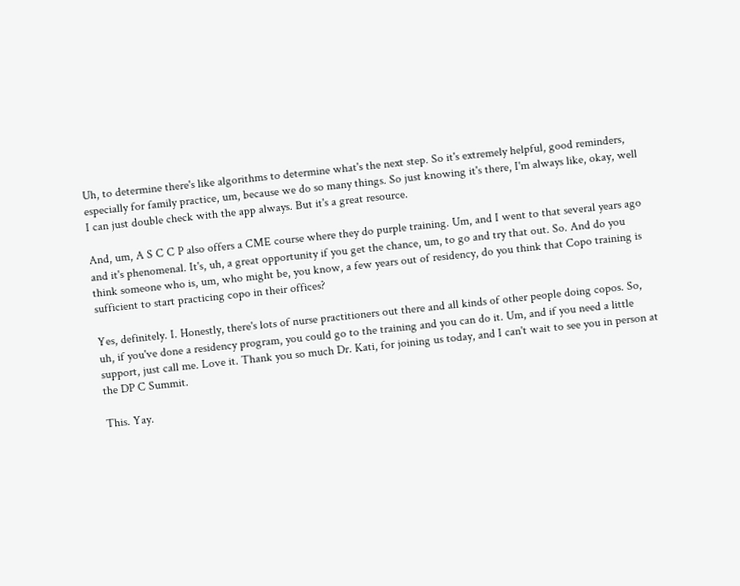Uh, to determine there's like algorithms to determine what's the next step. So it's extremely helpful, good reminders, especially for family practice, um, because we do so many things. So just knowing it's there, I'm always like, okay, well I can just double check with the app always. But it's a great resource.

And, um, A S C C P also offers a CME course where they do purple training. Um, and I went to that several years ago and it's phenomenal. It's, uh, a great opportunity if you get the chance, um, to go and try that out. So. And do you think someone who is, um, who might be, you know, a few years out of residency, do you think that Copo training is sufficient to start practicing copo in their offices?

Yes, definitely. I. Honestly, there's lots of nurse practitioners out there and all kinds of other people doing copos. So, uh, if you've done a residency program, you could go to the training and you can do it. Um, and if you need a little support, just call me. Love it. Thank you so much Dr. Kati, for joining us today, and I can't wait to see you in person at the DP C Summit.

This. Yay.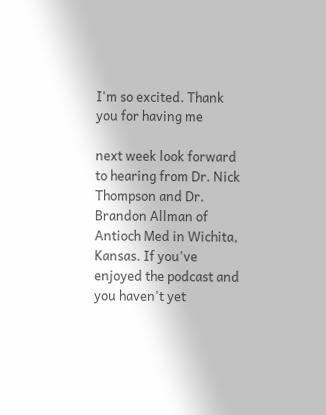I'm so excited. Thank you for having me

next week look forward to hearing from Dr. Nick Thompson and Dr. Brandon Allman of Antioch Med in Wichita, Kansas. If you've enjoyed the podcast and you haven't yet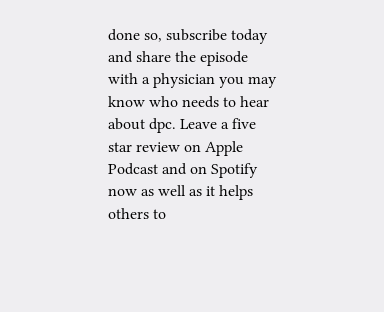done so, subscribe today and share the episode with a physician you may know who needs to hear about dpc. Leave a five star review on Apple Podcast and on Spotify now as well as it helps others to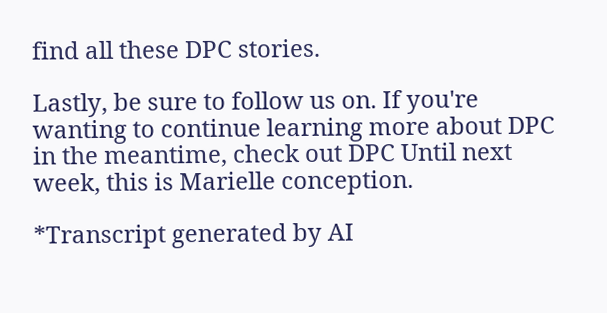find all these DPC stories.

Lastly, be sure to follow us on. If you're wanting to continue learning more about DPC in the meantime, check out DPC Until next week, this is Marielle conception.

*Transcript generated by AI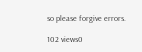so please forgive errors.

102 views0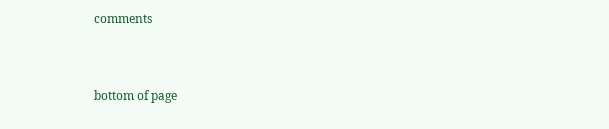comments


bottom of page